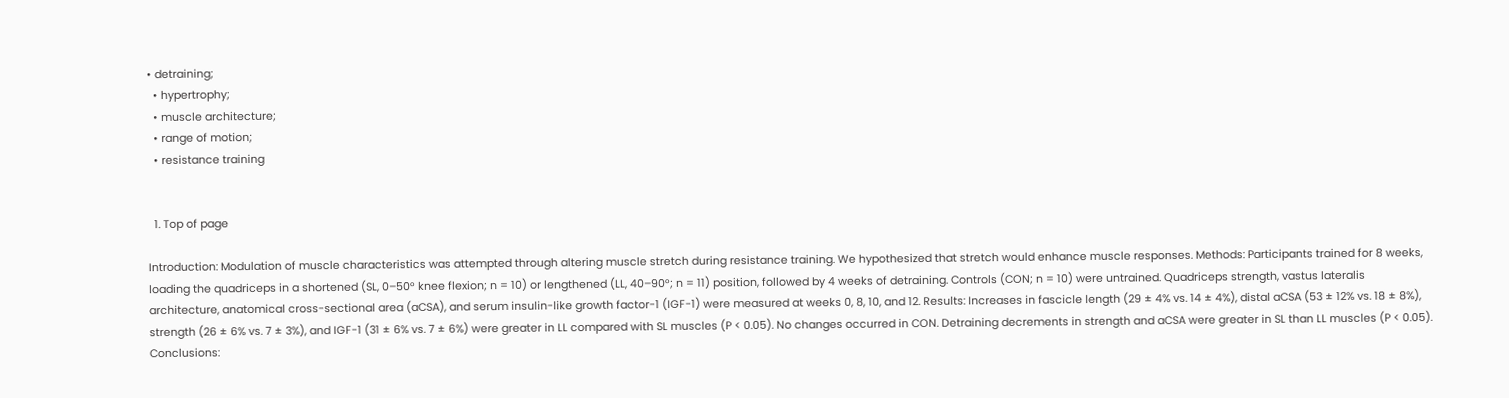• detraining;
  • hypertrophy;
  • muscle architecture;
  • range of motion;
  • resistance training


  1. Top of page

Introduction: Modulation of muscle characteristics was attempted through altering muscle stretch during resistance training. We hypothesized that stretch would enhance muscle responses. Methods: Participants trained for 8 weeks, loading the quadriceps in a shortened (SL, 0–50° knee flexion; n = 10) or lengthened (LL, 40–90°; n = 11) position, followed by 4 weeks of detraining. Controls (CON; n = 10) were untrained. Quadriceps strength, vastus lateralis architecture, anatomical cross-sectional area (aCSA), and serum insulin-like growth factor-1 (IGF-1) were measured at weeks 0, 8, 10, and 12. Results: Increases in fascicle length (29 ± 4% vs. 14 ± 4%), distal aCSA (53 ± 12% vs. 18 ± 8%), strength (26 ± 6% vs. 7 ± 3%), and IGF-1 (31 ± 6% vs. 7 ± 6%) were greater in LL compared with SL muscles (P < 0.05). No changes occurred in CON. Detraining decrements in strength and aCSA were greater in SL than LL muscles (P < 0.05). Conclusions: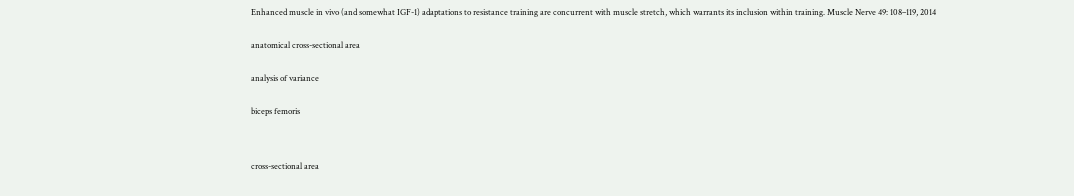Enhanced muscle in vivo (and somewhat IGF-1) adaptations to resistance training are concurrent with muscle stretch, which warrants its inclusion within training. Muscle Nerve 49: 108–119, 2014


anatomical cross-sectional area


analysis of variance


biceps femoris




cross-sectional area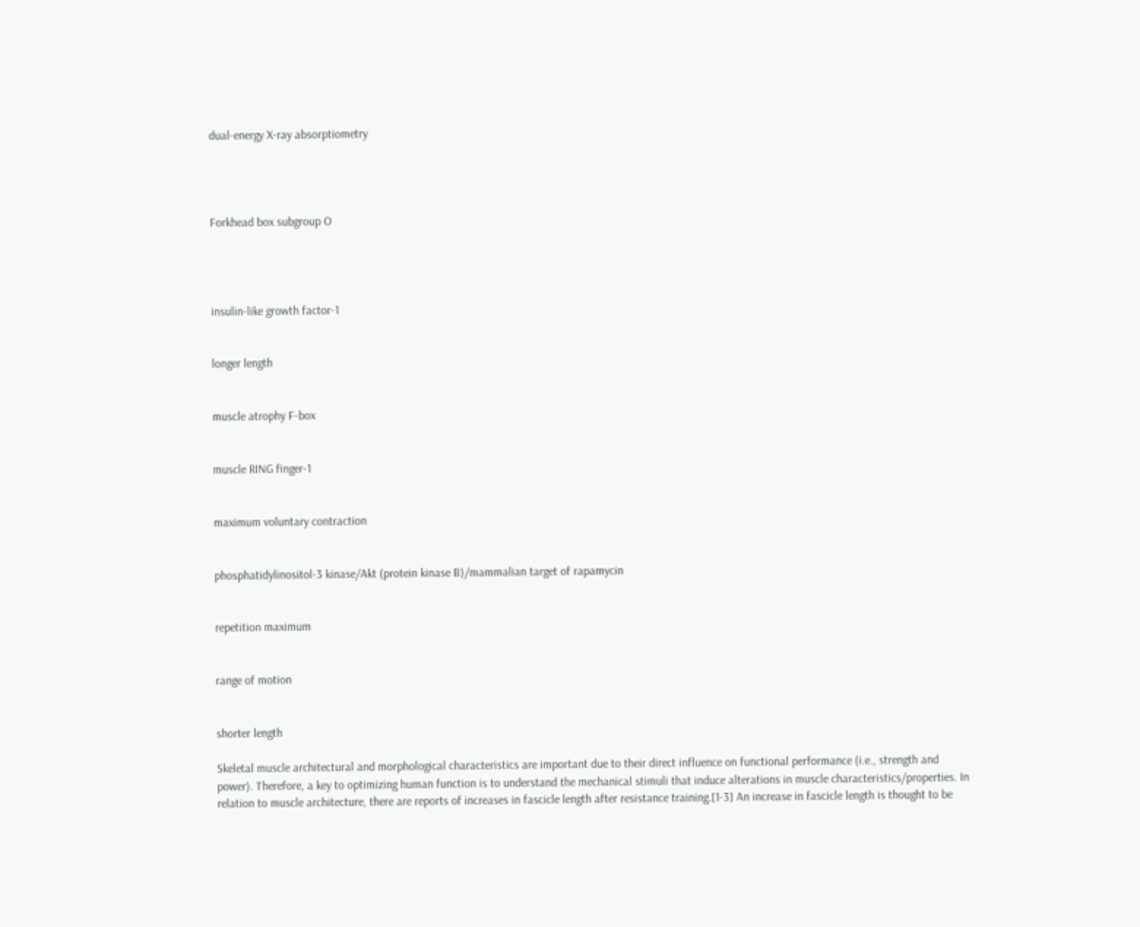dual-energy X-ray absorptiometry




Forkhead box subgroup O




insulin-like growth factor-1


longer length


muscle atrophy F-box


muscle RING finger-1


maximum voluntary contraction


phosphatidylinositol-3 kinase/Akt (protein kinase B)/mammalian target of rapamycin


repetition maximum


range of motion


shorter length

Skeletal muscle architectural and morphological characteristics are important due to their direct influence on functional performance (i.e., strength and power). Therefore, a key to optimizing human function is to understand the mechanical stimuli that induce alterations in muscle characteristics/properties. In relation to muscle architecture, there are reports of increases in fascicle length after resistance training.[1-3] An increase in fascicle length is thought to be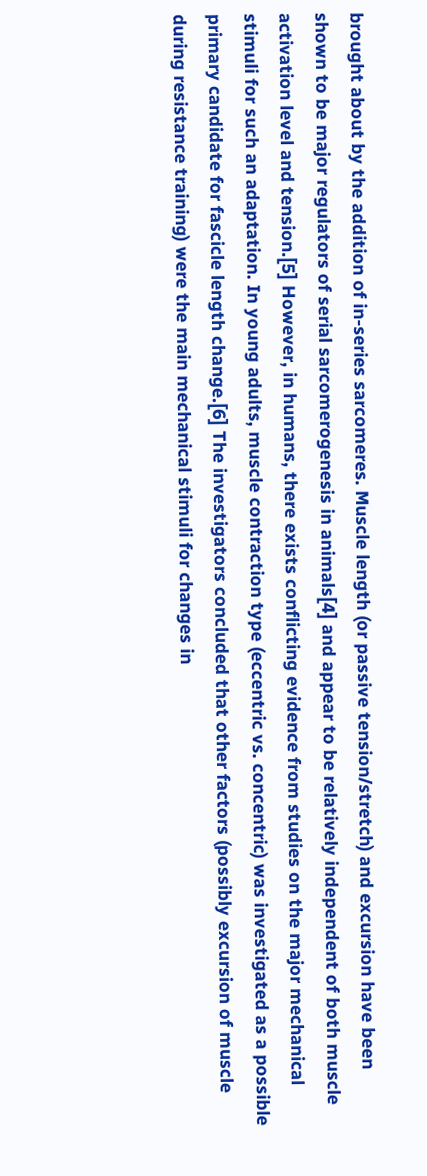brought about by the addition of in-series sarcomeres. Muscle length (or passive tension/stretch) and excursion have been shown to be major regulators of serial sarcomerogenesis in animals[4] and appear to be relatively independent of both muscle activation level and tension.[5] However, in humans, there exists conflicting evidence from studies on the major mechanical stimuli for such an adaptation. In young adults, muscle contraction type (eccentric vs. concentric) was investigated as a possible primary candidate for fascicle length change.[6] The investigators concluded that other factors (possibly excursion of muscle during resistance training) were the main mechanical stimuli for changes in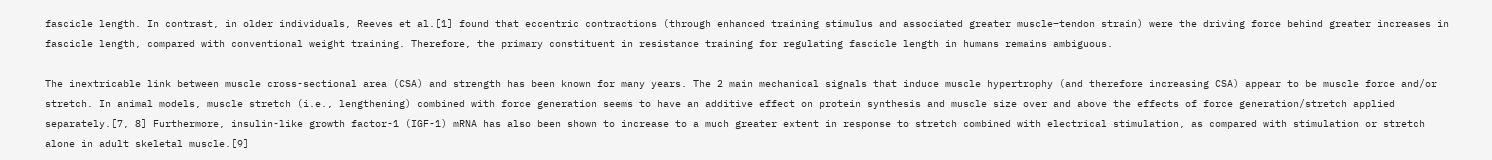fascicle length. In contrast, in older individuals, Reeves et al.[1] found that eccentric contractions (through enhanced training stimulus and associated greater muscle–tendon strain) were the driving force behind greater increases in fascicle length, compared with conventional weight training. Therefore, the primary constituent in resistance training for regulating fascicle length in humans remains ambiguous.

The inextricable link between muscle cross-sectional area (CSA) and strength has been known for many years. The 2 main mechanical signals that induce muscle hypertrophy (and therefore increasing CSA) appear to be muscle force and/or stretch. In animal models, muscle stretch (i.e., lengthening) combined with force generation seems to have an additive effect on protein synthesis and muscle size over and above the effects of force generation/stretch applied separately.[7, 8] Furthermore, insulin-like growth factor-1 (IGF-1) mRNA has also been shown to increase to a much greater extent in response to stretch combined with electrical stimulation, as compared with stimulation or stretch alone in adult skeletal muscle.[9]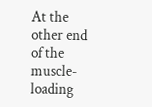At the other end of the muscle-loading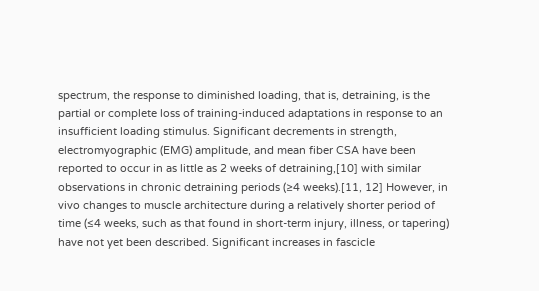spectrum, the response to diminished loading, that is, detraining, is the partial or complete loss of training-induced adaptations in response to an insufficient loading stimulus. Significant decrements in strength, electromyographic (EMG) amplitude, and mean fiber CSA have been reported to occur in as little as 2 weeks of detraining,[10] with similar observations in chronic detraining periods (≥4 weeks).[11, 12] However, in vivo changes to muscle architecture during a relatively shorter period of time (≤4 weeks, such as that found in short-term injury, illness, or tapering) have not yet been described. Significant increases in fascicle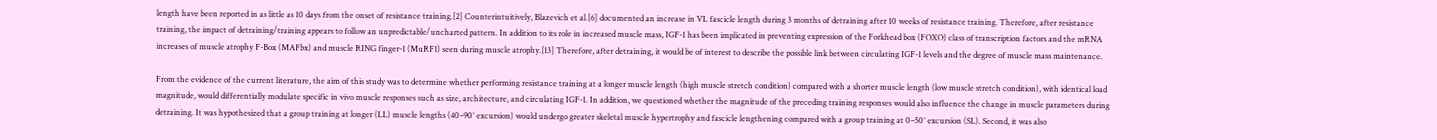length have been reported in as little as 10 days from the onset of resistance training.[2] Counterintuitively, Blazevich et al.[6] documented an increase in VL fascicle length during 3 months of detraining after 10 weeks of resistance training. Therefore, after resistance training, the impact of detraining/training appears to follow an unpredictable/uncharted pattern. In addition to its role in increased muscle mass, IGF-1 has been implicated in preventing expression of the Forkhead box (FOXO) class of transcription factors and the mRNA increases of muscle atrophy F-Box (MAFbx) and muscle RING finger-1 (MuRF1) seen during muscle atrophy.[13] Therefore, after detraining, it would be of interest to describe the possible link between circulating IGF-1 levels and the degree of muscle mass maintenance.

From the evidence of the current literature, the aim of this study was to determine whether performing resistance training at a longer muscle length (high muscle stretch condition) compared with a shorter muscle length (low muscle stretch condition), with identical load magnitude, would differentially modulate specific in vivo muscle responses such as size, architecture, and circulating IGF-1. In addition, we questioned whether the magnitude of the preceding training responses would also influence the change in muscle parameters during detraining. It was hypothesized that a group training at longer (LL) muscle lengths (40–90° excursion) would undergo greater skeletal muscle hypertrophy and fascicle lengthening compared with a group training at 0–50° excursion (SL). Second, it was also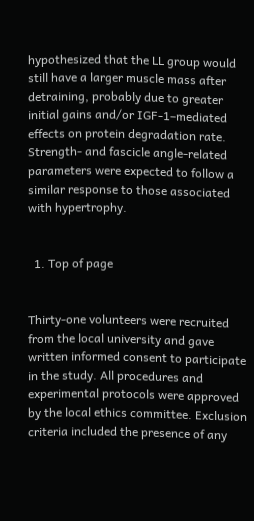hypothesized that the LL group would still have a larger muscle mass after detraining, probably due to greater initial gains and/or IGF-1–mediated effects on protein degradation rate. Strength- and fascicle angle-related parameters were expected to follow a similar response to those associated with hypertrophy.


  1. Top of page


Thirty-one volunteers were recruited from the local university and gave written informed consent to participate in the study. All procedures and experimental protocols were approved by the local ethics committee. Exclusion criteria included the presence of any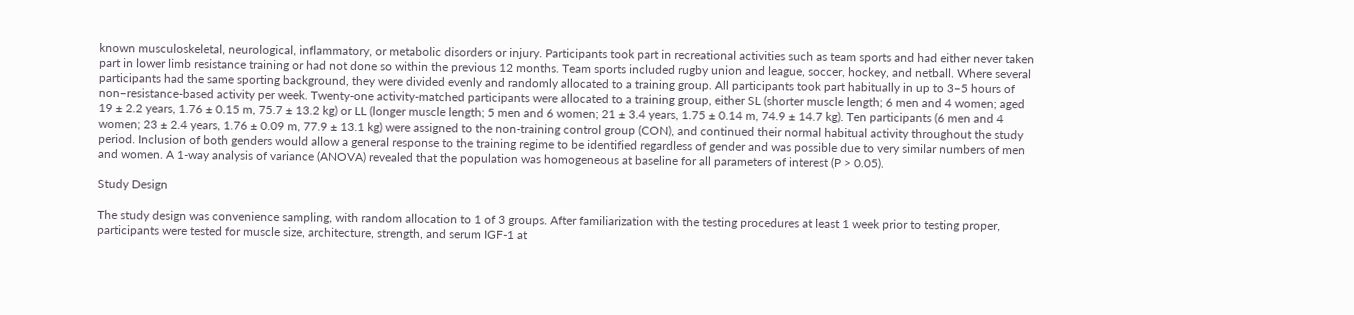known musculoskeletal, neurological, inflammatory, or metabolic disorders or injury. Participants took part in recreational activities such as team sports and had either never taken part in lower limb resistance training or had not done so within the previous 12 months. Team sports included rugby union and league, soccer, hockey, and netball. Where several participants had the same sporting background, they were divided evenly and randomly allocated to a training group. All participants took part habitually in up to 3–5 hours of non–resistance-based activity per week. Twenty-one activity-matched participants were allocated to a training group, either SL (shorter muscle length; 6 men and 4 women; aged 19 ± 2.2 years, 1.76 ± 0.15 m, 75.7 ± 13.2 kg) or LL (longer muscle length; 5 men and 6 women; 21 ± 3.4 years, 1.75 ± 0.14 m, 74.9 ± 14.7 kg). Ten participants (6 men and 4 women; 23 ± 2.4 years, 1.76 ± 0.09 m, 77.9 ± 13.1 kg) were assigned to the non-training control group (CON), and continued their normal habitual activity throughout the study period. Inclusion of both genders would allow a general response to the training regime to be identified regardless of gender and was possible due to very similar numbers of men and women. A 1-way analysis of variance (ANOVA) revealed that the population was homogeneous at baseline for all parameters of interest (P > 0.05).

Study Design

The study design was convenience sampling, with random allocation to 1 of 3 groups. After familiarization with the testing procedures at least 1 week prior to testing proper, participants were tested for muscle size, architecture, strength, and serum IGF-1 at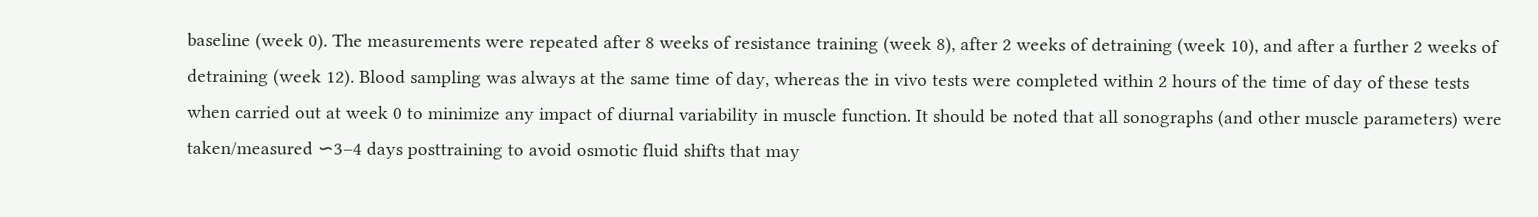baseline (week 0). The measurements were repeated after 8 weeks of resistance training (week 8), after 2 weeks of detraining (week 10), and after a further 2 weeks of detraining (week 12). Blood sampling was always at the same time of day, whereas the in vivo tests were completed within 2 hours of the time of day of these tests when carried out at week 0 to minimize any impact of diurnal variability in muscle function. It should be noted that all sonographs (and other muscle parameters) were taken/measured ∽3–4 days posttraining to avoid osmotic fluid shifts that may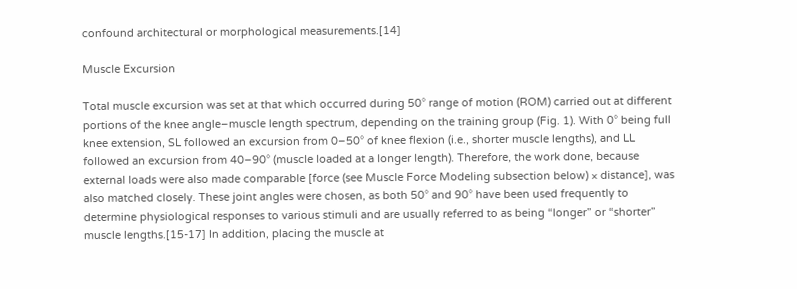confound architectural or morphological measurements.[14]

Muscle Excursion

Total muscle excursion was set at that which occurred during 50° range of motion (ROM) carried out at different portions of the knee angle–muscle length spectrum, depending on the training group (Fig. 1). With 0° being full knee extension, SL followed an excursion from 0–50° of knee flexion (i.e., shorter muscle lengths), and LL followed an excursion from 40–90° (muscle loaded at a longer length). Therefore, the work done, because external loads were also made comparable [force (see Muscle Force Modeling subsection below) × distance], was also matched closely. These joint angles were chosen, as both 50° and 90° have been used frequently to determine physiological responses to various stimuli and are usually referred to as being “longer” or “shorter” muscle lengths.[15-17] In addition, placing the muscle at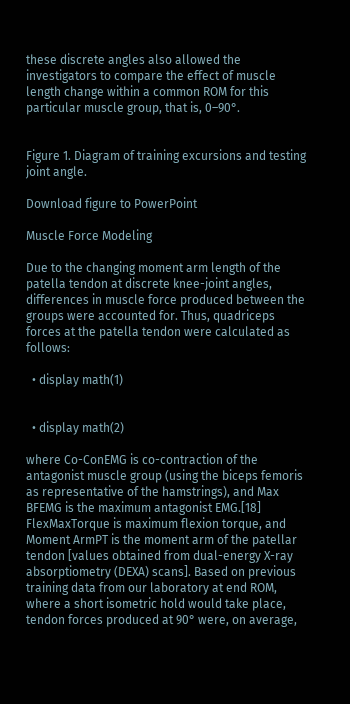these discrete angles also allowed the investigators to compare the effect of muscle length change within a common ROM for this particular muscle group, that is, 0–90°.


Figure 1. Diagram of training excursions and testing joint angle.

Download figure to PowerPoint

Muscle Force Modeling

Due to the changing moment arm length of the patella tendon at discrete knee-joint angles, differences in muscle force produced between the groups were accounted for. Thus, quadriceps forces at the patella tendon were calculated as follows:

  • display math(1)


  • display math(2)

where Co-ConEMG is co-contraction of the antagonist muscle group (using the biceps femoris as representative of the hamstrings), and Max BFEMG is the maximum antagonist EMG.[18] FlexMaxTorque is maximum flexion torque, and Moment ArmPT is the moment arm of the patellar tendon [values obtained from dual-energy X-ray absorptiometry (DEXA) scans]. Based on previous training data from our laboratory at end ROM, where a short isometric hold would take place, tendon forces produced at 90° were, on average,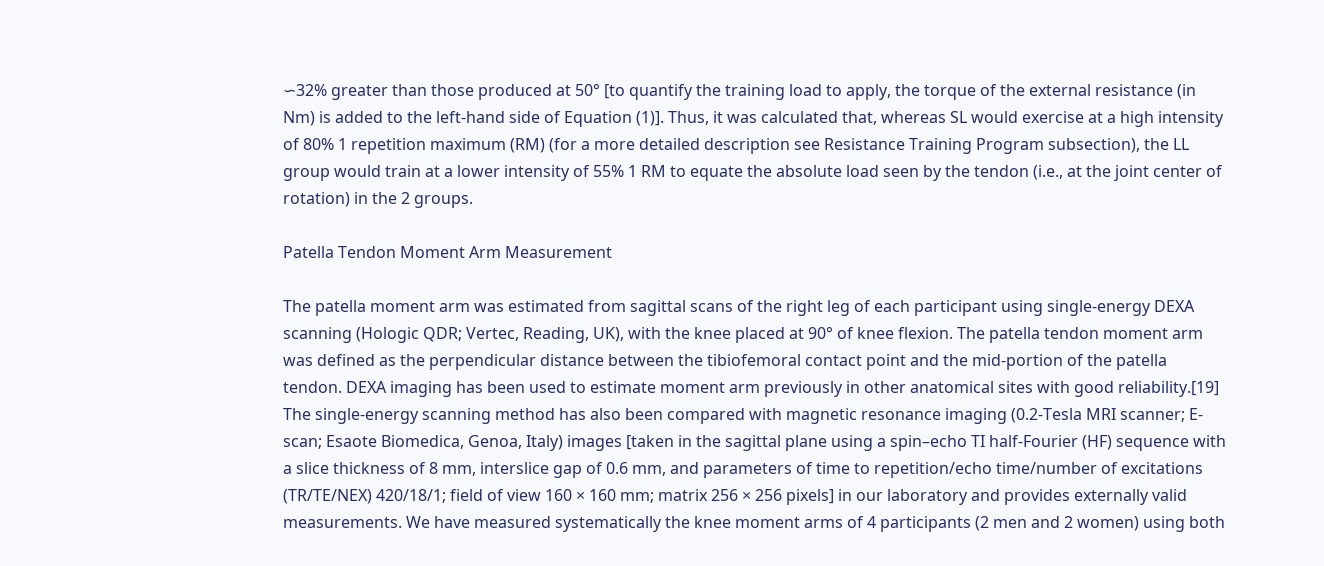∽32% greater than those produced at 50° [to quantify the training load to apply, the torque of the external resistance (in Nm) is added to the left-hand side of Equation (1)]. Thus, it was calculated that, whereas SL would exercise at a high intensity of 80% 1 repetition maximum (RM) (for a more detailed description see Resistance Training Program subsection), the LL group would train at a lower intensity of 55% 1 RM to equate the absolute load seen by the tendon (i.e., at the joint center of rotation) in the 2 groups.

Patella Tendon Moment Arm Measurement

The patella moment arm was estimated from sagittal scans of the right leg of each participant using single-energy DEXA scanning (Hologic QDR; Vertec, Reading, UK), with the knee placed at 90° of knee flexion. The patella tendon moment arm was defined as the perpendicular distance between the tibiofemoral contact point and the mid-portion of the patella tendon. DEXA imaging has been used to estimate moment arm previously in other anatomical sites with good reliability.[19] The single-energy scanning method has also been compared with magnetic resonance imaging (0.2-Tesla MRI scanner; E-scan; Esaote Biomedica, Genoa, Italy) images [taken in the sagittal plane using a spin–echo TI half-Fourier (HF) sequence with a slice thickness of 8 mm, interslice gap of 0.6 mm, and parameters of time to repetition/echo time/number of excitations (TR/TE/NEX) 420/18/1; field of view 160 × 160 mm; matrix 256 × 256 pixels] in our laboratory and provides externally valid measurements. We have measured systematically the knee moment arms of 4 participants (2 men and 2 women) using both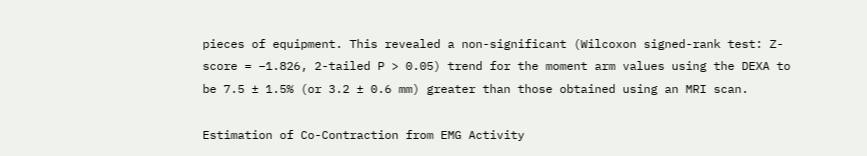pieces of equipment. This revealed a non-significant (Wilcoxon signed-rank test: Z-score = −1.826, 2-tailed P > 0.05) trend for the moment arm values using the DEXA to be 7.5 ± 1.5% (or 3.2 ± 0.6 mm) greater than those obtained using an MRI scan.

Estimation of Co-Contraction from EMG Activity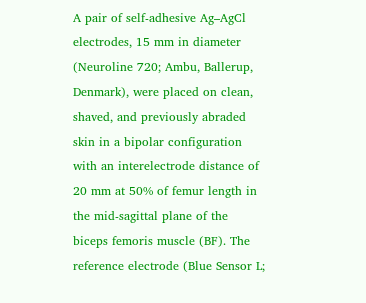A pair of self-adhesive Ag–AgCl electrodes, 15 mm in diameter (Neuroline 720; Ambu, Ballerup, Denmark), were placed on clean, shaved, and previously abraded skin in a bipolar configuration with an interelectrode distance of 20 mm at 50% of femur length in the mid-sagittal plane of the biceps femoris muscle (BF). The reference electrode (Blue Sensor L;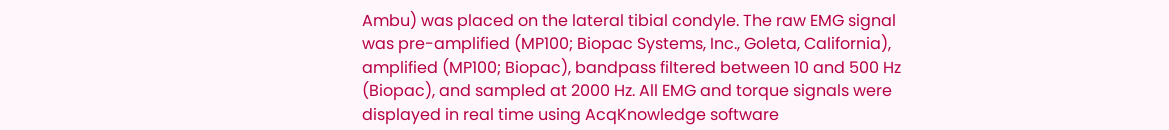Ambu) was placed on the lateral tibial condyle. The raw EMG signal was pre-amplified (MP100; Biopac Systems, Inc., Goleta, California), amplified (MP100; Biopac), bandpass filtered between 10 and 500 Hz (Biopac), and sampled at 2000 Hz. All EMG and torque signals were displayed in real time using AcqKnowledge software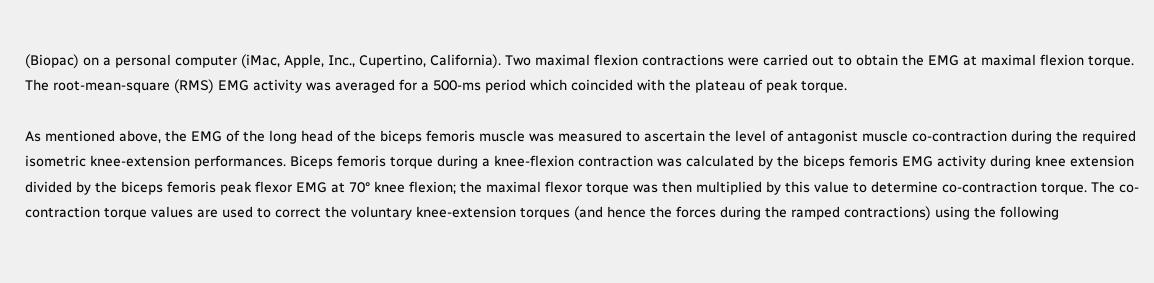(Biopac) on a personal computer (iMac, Apple, Inc., Cupertino, California). Two maximal flexion contractions were carried out to obtain the EMG at maximal flexion torque. The root-mean-square (RMS) EMG activity was averaged for a 500-ms period which coincided with the plateau of peak torque.

As mentioned above, the EMG of the long head of the biceps femoris muscle was measured to ascertain the level of antagonist muscle co-contraction during the required isometric knee-extension performances. Biceps femoris torque during a knee-flexion contraction was calculated by the biceps femoris EMG activity during knee extension divided by the biceps femoris peak flexor EMG at 70° knee flexion; the maximal flexor torque was then multiplied by this value to determine co-contraction torque. The co-contraction torque values are used to correct the voluntary knee-extension torques (and hence the forces during the ramped contractions) using the following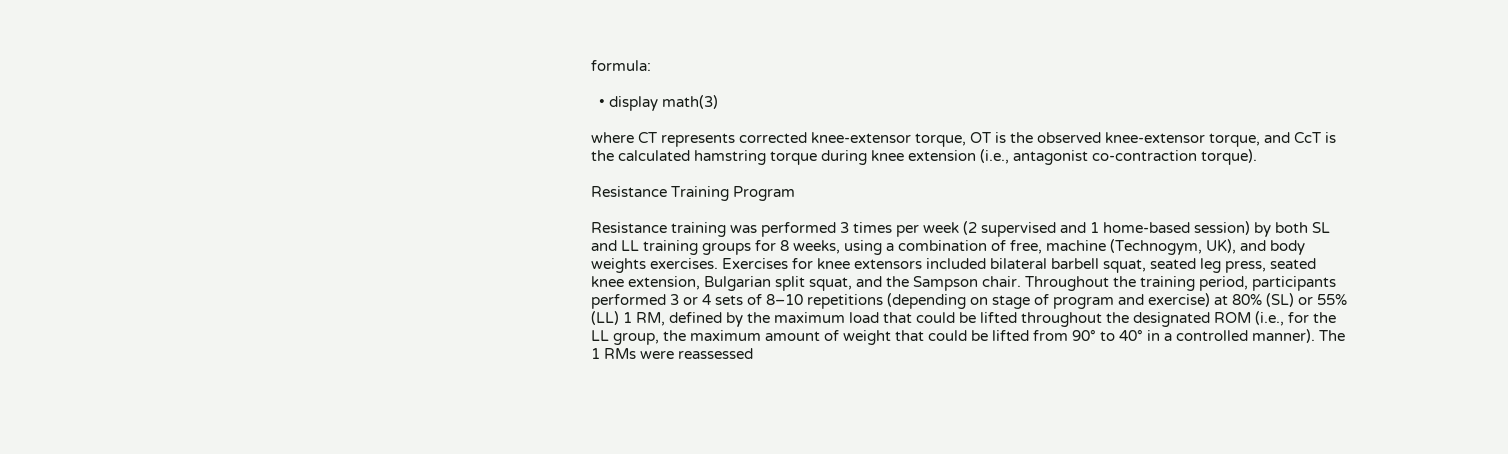formula:

  • display math(3)

where CT represents corrected knee-extensor torque, OT is the observed knee-extensor torque, and CcT is the calculated hamstring torque during knee extension (i.e., antagonist co-contraction torque).

Resistance Training Program

Resistance training was performed 3 times per week (2 supervised and 1 home-based session) by both SL and LL training groups for 8 weeks, using a combination of free, machine (Technogym, UK), and body weights exercises. Exercises for knee extensors included bilateral barbell squat, seated leg press, seated knee extension, Bulgarian split squat, and the Sampson chair. Throughout the training period, participants performed 3 or 4 sets of 8–10 repetitions (depending on stage of program and exercise) at 80% (SL) or 55% (LL) 1 RM, defined by the maximum load that could be lifted throughout the designated ROM (i.e., for the LL group, the maximum amount of weight that could be lifted from 90° to 40° in a controlled manner). The 1 RMs were reassessed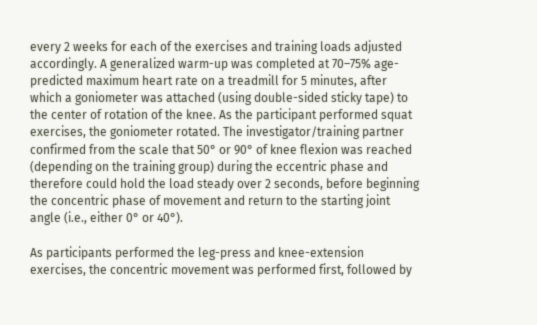every 2 weeks for each of the exercises and training loads adjusted accordingly. A generalized warm-up was completed at 70–75% age-predicted maximum heart rate on a treadmill for 5 minutes, after which a goniometer was attached (using double-sided sticky tape) to the center of rotation of the knee. As the participant performed squat exercises, the goniometer rotated. The investigator/training partner confirmed from the scale that 50° or 90° of knee flexion was reached (depending on the training group) during the eccentric phase and therefore could hold the load steady over 2 seconds, before beginning the concentric phase of movement and return to the starting joint angle (i.e., either 0° or 40°).

As participants performed the leg-press and knee-extension exercises, the concentric movement was performed first, followed by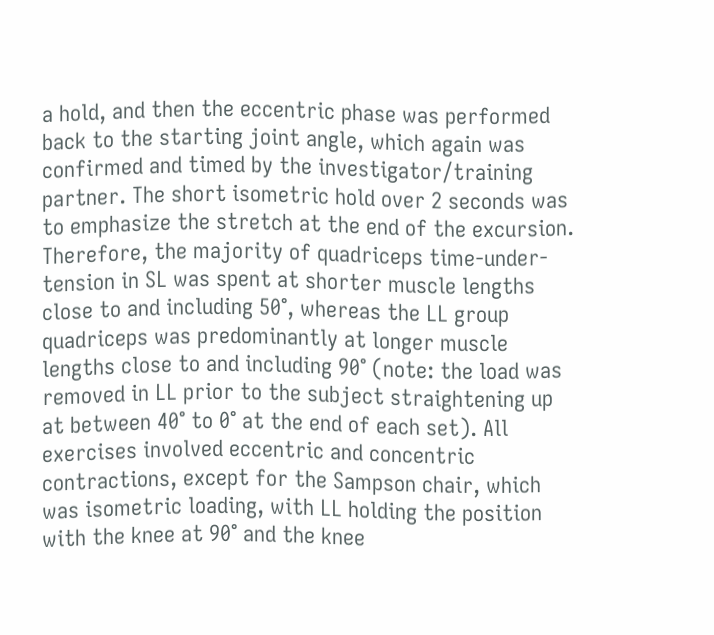a hold, and then the eccentric phase was performed back to the starting joint angle, which again was confirmed and timed by the investigator/training partner. The short isometric hold over 2 seconds was to emphasize the stretch at the end of the excursion. Therefore, the majority of quadriceps time-under-tension in SL was spent at shorter muscle lengths close to and including 50°, whereas the LL group quadriceps was predominantly at longer muscle lengths close to and including 90° (note: the load was removed in LL prior to the subject straightening up at between 40° to 0° at the end of each set). All exercises involved eccentric and concentric contractions, except for the Sampson chair, which was isometric loading, with LL holding the position with the knee at 90° and the knee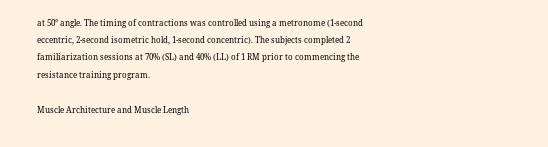at 50° angle. The timing of contractions was controlled using a metronome (1-second eccentric, 2-second isometric hold, 1-second concentric). The subjects completed 2 familiarization sessions at 70% (SL) and 40% (LL) of 1 RM prior to commencing the resistance training program.

Muscle Architecture and Muscle Length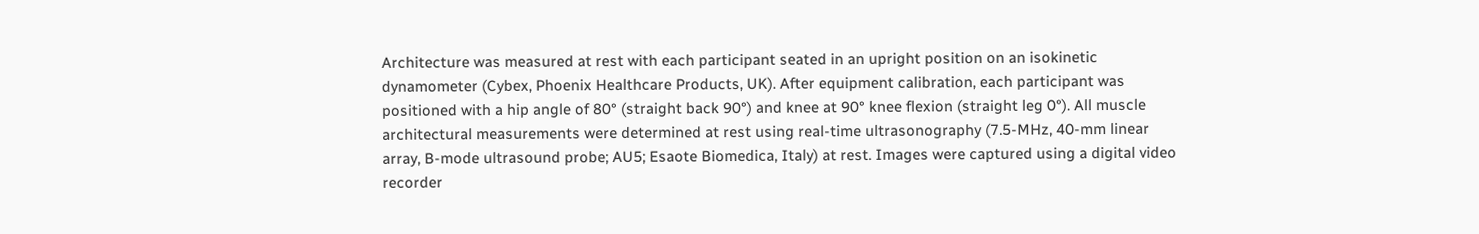Architecture was measured at rest with each participant seated in an upright position on an isokinetic dynamometer (Cybex, Phoenix Healthcare Products, UK). After equipment calibration, each participant was positioned with a hip angle of 80° (straight back 90°) and knee at 90° knee flexion (straight leg 0°). All muscle architectural measurements were determined at rest using real-time ultrasonography (7.5-MHz, 40-mm linear array, B-mode ultrasound probe; AU5; Esaote Biomedica, Italy) at rest. Images were captured using a digital video recorder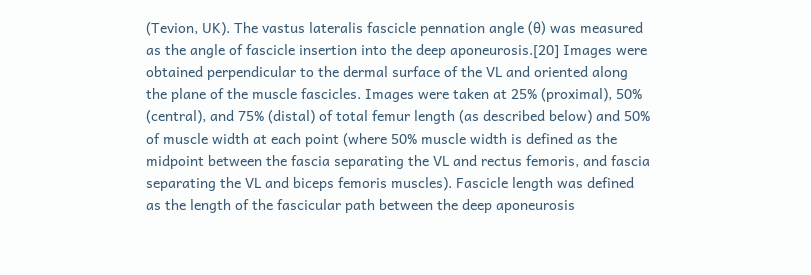(Tevion, UK). The vastus lateralis fascicle pennation angle (θ) was measured as the angle of fascicle insertion into the deep aponeurosis.[20] Images were obtained perpendicular to the dermal surface of the VL and oriented along the plane of the muscle fascicles. Images were taken at 25% (proximal), 50% (central), and 75% (distal) of total femur length (as described below) and 50% of muscle width at each point (where 50% muscle width is defined as the midpoint between the fascia separating the VL and rectus femoris, and fascia separating the VL and biceps femoris muscles). Fascicle length was defined as the length of the fascicular path between the deep aponeurosis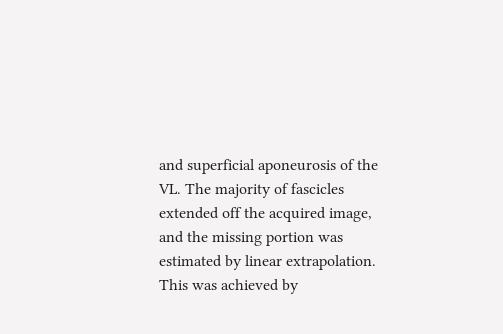and superficial aponeurosis of the VL. The majority of fascicles extended off the acquired image, and the missing portion was estimated by linear extrapolation. This was achieved by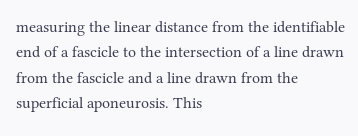measuring the linear distance from the identifiable end of a fascicle to the intersection of a line drawn from the fascicle and a line drawn from the superficial aponeurosis. This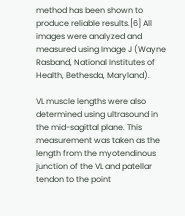method has been shown to produce reliable results.[6] All images were analyzed and measured using Image J (Wayne Rasband, National Institutes of Health, Bethesda, Maryland).

VL muscle lengths were also determined using ultrasound in the mid-sagittal plane. This measurement was taken as the length from the myotendinous junction of the VL and patellar tendon to the point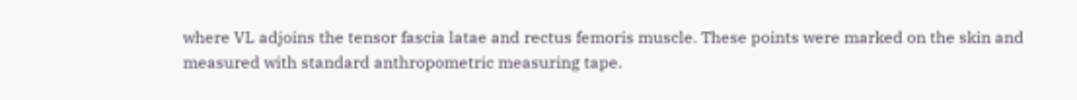where VL adjoins the tensor fascia latae and rectus femoris muscle. These points were marked on the skin and measured with standard anthropometric measuring tape.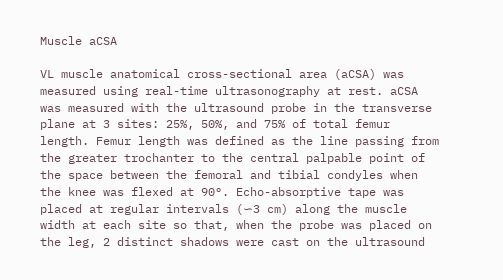Muscle aCSA

VL muscle anatomical cross-sectional area (aCSA) was measured using real-time ultrasonography at rest. aCSA was measured with the ultrasound probe in the transverse plane at 3 sites: 25%, 50%, and 75% of total femur length. Femur length was defined as the line passing from the greater trochanter to the central palpable point of the space between the femoral and tibial condyles when the knee was flexed at 90°. Echo-absorptive tape was placed at regular intervals (∽3 cm) along the muscle width at each site so that, when the probe was placed on the leg, 2 distinct shadows were cast on the ultrasound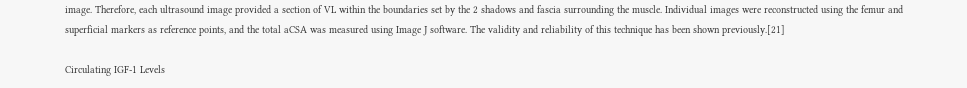image. Therefore, each ultrasound image provided a section of VL within the boundaries set by the 2 shadows and fascia surrounding the muscle. Individual images were reconstructed using the femur and superficial markers as reference points, and the total aCSA was measured using Image J software. The validity and reliability of this technique has been shown previously.[21]

Circulating IGF-1 Levels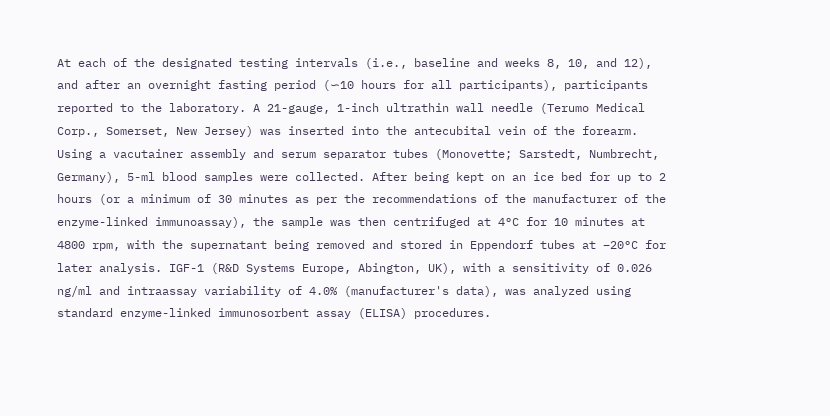At each of the designated testing intervals (i.e., baseline and weeks 8, 10, and 12), and after an overnight fasting period (∽10 hours for all participants), participants reported to the laboratory. A 21-gauge, 1-inch ultrathin wall needle (Terumo Medical Corp., Somerset, New Jersey) was inserted into the antecubital vein of the forearm. Using a vacutainer assembly and serum separator tubes (Monovette; Sarstedt, Numbrecht, Germany), 5-ml blood samples were collected. After being kept on an ice bed for up to 2 hours (or a minimum of 30 minutes as per the recommendations of the manufacturer of the enzyme-linked immunoassay), the sample was then centrifuged at 4°C for 10 minutes at 4800 rpm, with the supernatant being removed and stored in Eppendorf tubes at −20°C for later analysis. IGF-1 (R&D Systems Europe, Abington, UK), with a sensitivity of 0.026 ng/ml and intraassay variability of 4.0% (manufacturer's data), was analyzed using standard enzyme-linked immunosorbent assay (ELISA) procedures.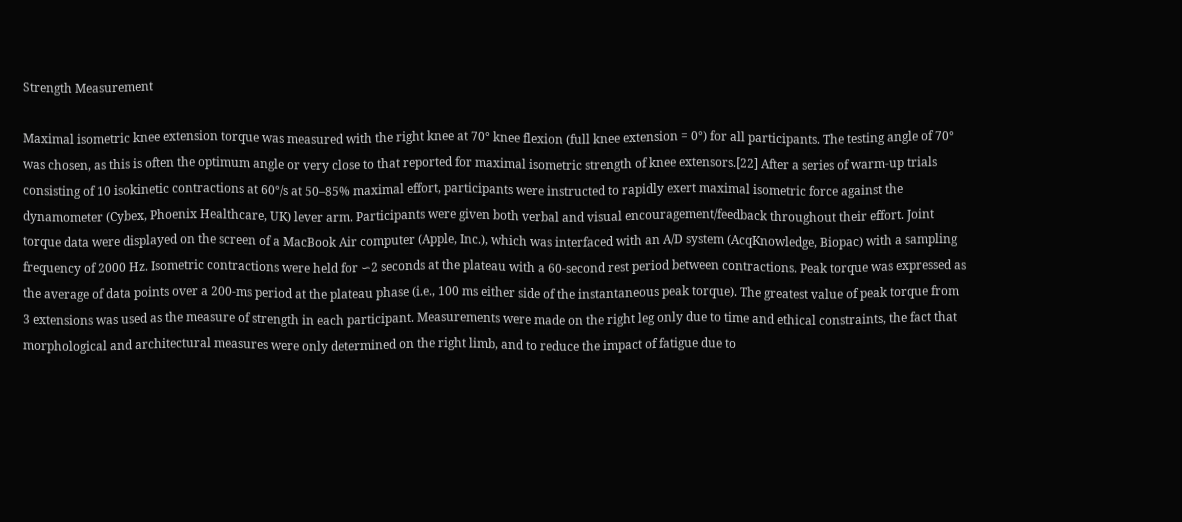Strength Measurement

Maximal isometric knee extension torque was measured with the right knee at 70° knee flexion (full knee extension = 0°) for all participants. The testing angle of 70° was chosen, as this is often the optimum angle or very close to that reported for maximal isometric strength of knee extensors.[22] After a series of warm-up trials consisting of 10 isokinetic contractions at 60°/s at 50–85% maximal effort, participants were instructed to rapidly exert maximal isometric force against the dynamometer (Cybex, Phoenix Healthcare, UK) lever arm. Participants were given both verbal and visual encouragement/feedback throughout their effort. Joint torque data were displayed on the screen of a MacBook Air computer (Apple, Inc.), which was interfaced with an A/D system (AcqKnowledge, Biopac) with a sampling frequency of 2000 Hz. Isometric contractions were held for ∽2 seconds at the plateau with a 60-second rest period between contractions. Peak torque was expressed as the average of data points over a 200-ms period at the plateau phase (i.e., 100 ms either side of the instantaneous peak torque). The greatest value of peak torque from 3 extensions was used as the measure of strength in each participant. Measurements were made on the right leg only due to time and ethical constraints, the fact that morphological and architectural measures were only determined on the right limb, and to reduce the impact of fatigue due to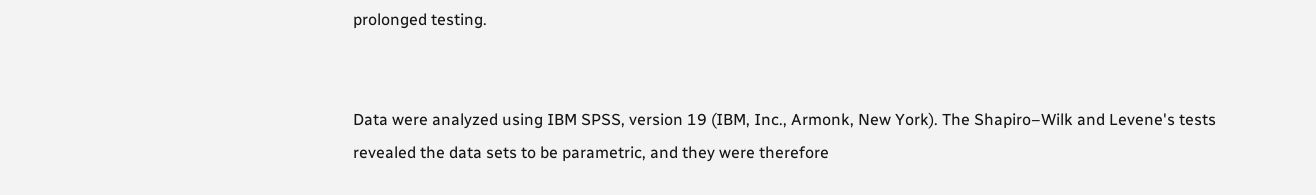prolonged testing.


Data were analyzed using IBM SPSS, version 19 (IBM, Inc., Armonk, New York). The Shapiro–Wilk and Levene's tests revealed the data sets to be parametric, and they were therefore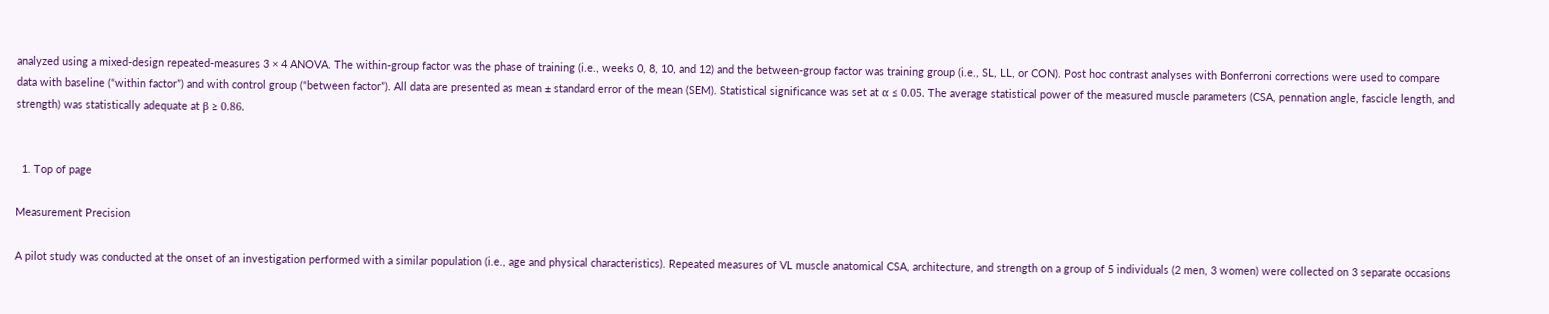analyzed using a mixed-design repeated-measures 3 × 4 ANOVA. The within-group factor was the phase of training (i.e., weeks 0, 8, 10, and 12) and the between-group factor was training group (i.e., SL, LL, or CON). Post hoc contrast analyses with Bonferroni corrections were used to compare data with baseline (“within factor”) and with control group (“between factor”). All data are presented as mean ± standard error of the mean (SEM). Statistical significance was set at α ≤ 0.05. The average statistical power of the measured muscle parameters (CSA, pennation angle, fascicle length, and strength) was statistically adequate at β ≥ 0.86.


  1. Top of page

Measurement Precision

A pilot study was conducted at the onset of an investigation performed with a similar population (i.e., age and physical characteristics). Repeated measures of VL muscle anatomical CSA, architecture, and strength on a group of 5 individuals (2 men, 3 women) were collected on 3 separate occasions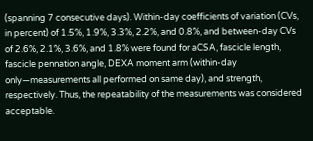(spanning 7 consecutive days). Within-day coefficients of variation (CVs, in percent) of 1.5%, 1.9%, 3.3%, 2.2%, and 0.8%, and between-day CVs of 2.6%, 2.1%, 3.6%, and 1.8% were found for aCSA, fascicle length, fascicle pennation angle, DEXA moment arm (within-day only—measurements all performed on same day), and strength, respectively. Thus, the repeatability of the measurements was considered acceptable.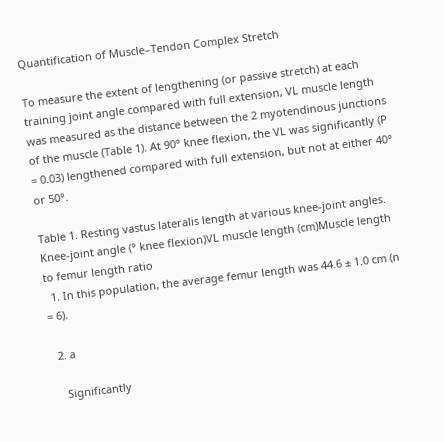Quantification of Muscle–Tendon Complex Stretch

To measure the extent of lengthening (or passive stretch) at each training joint angle compared with full extension, VL muscle length was measured as the distance between the 2 myotendinous junctions of the muscle (Table 1). At 90° knee flexion, the VL was significantly (P = 0.03) lengthened compared with full extension, but not at either 40° or 50°.

Table 1. Resting vastus lateralis length at various knee-joint angles.
Knee-joint angle (° knee flexion)VL muscle length (cm)Muscle length to femur length ratio
  1. In this population, the average femur length was 44.6 ± 1.0 cm (n = 6).

  2. a

    Significantly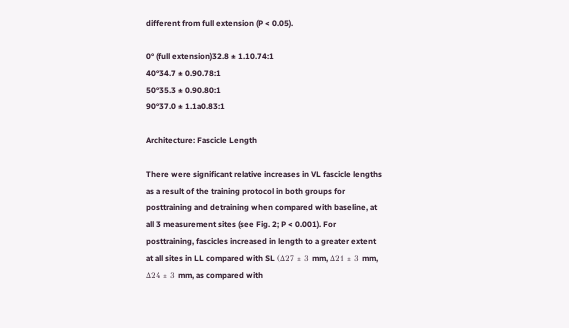different from full extension (P < 0.05).

0° (full extension)32.8 ± 1.10.74:1
40°34.7 ± 0.90.78:1
50°35.3 ± 0.90.80:1
90°37.0 ± 1.1a0.83:1

Architecture: Fascicle Length

There were significant relative increases in VL fascicle lengths as a result of the training protocol in both groups for posttraining and detraining when compared with baseline, at all 3 measurement sites (see Fig. 2; P < 0.001). For posttraining, fascicles increased in length to a greater extent at all sites in LL compared with SL (Δ27 ± 3 mm, Δ21 ± 3 mm, Δ24 ± 3 mm, as compared with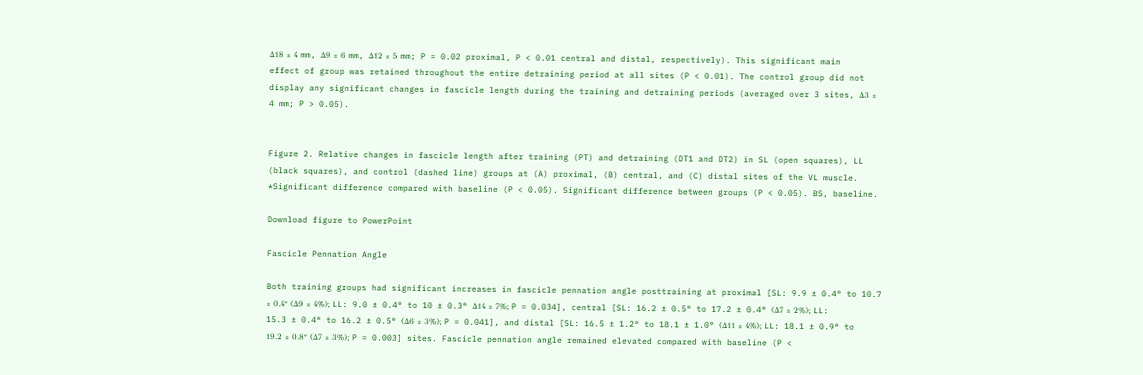Δ18 ± 4 mm, Δ9 ± 6 mm, Δ12 ± 5 mm; P = 0.02 proximal, P < 0.01 central and distal, respectively). This significant main effect of group was retained throughout the entire detraining period at all sites (P < 0.01). The control group did not display any significant changes in fascicle length during the training and detraining periods (averaged over 3 sites, Δ3 ± 4 mm; P > 0.05).


Figure 2. Relative changes in fascicle length after training (PT) and detraining (DT1 and DT2) in SL (open squares), LL (black squares), and control (dashed line) groups at (A) proximal, (B) central, and (C) distal sites of the VL muscle. *Significant difference compared with baseline (P < 0.05). Significant difference between groups (P < 0.05). BS, baseline.

Download figure to PowerPoint

Fascicle Pennation Angle

Both training groups had significant increases in fascicle pennation angle posttraining at proximal [SL: 9.9 ± 0.4° to 10.7 ± 0.4° (Δ9 ± 4%); LL: 9.0 ± 0.4° to 10 ± 0.3° Δ14 ± 7%; P = 0.034], central [SL: 16.2 ± 0.5° to 17.2 ± 0.4° (Δ7 ± 2%); LL: 15.3 ± 0.4° to 16.2 ± 0.5° (Δ6 ± 3%); P = 0.041], and distal [SL: 16.5 ± 1.2° to 18.1 ± 1.0° (Δ11 ± 4%); LL: 18.1 ± 0.9° to 19.2 ± 0.8° (Δ7 ± 3%); P = 0.003] sites. Fascicle pennation angle remained elevated compared with baseline (P <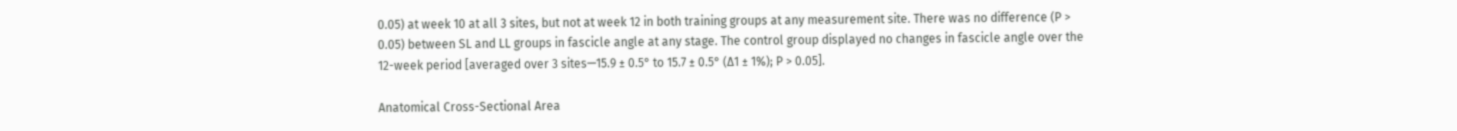0.05) at week 10 at all 3 sites, but not at week 12 in both training groups at any measurement site. There was no difference (P > 0.05) between SL and LL groups in fascicle angle at any stage. The control group displayed no changes in fascicle angle over the 12-week period [averaged over 3 sites—15.9 ± 0.5° to 15.7 ± 0.5° (Δ1 ± 1%); P > 0.05].

Anatomical Cross-Sectional Area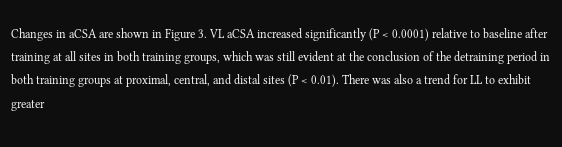Changes in aCSA are shown in Figure 3. VL aCSA increased significantly (P < 0.0001) relative to baseline after training at all sites in both training groups, which was still evident at the conclusion of the detraining period in both training groups at proximal, central, and distal sites (P < 0.01). There was also a trend for LL to exhibit greater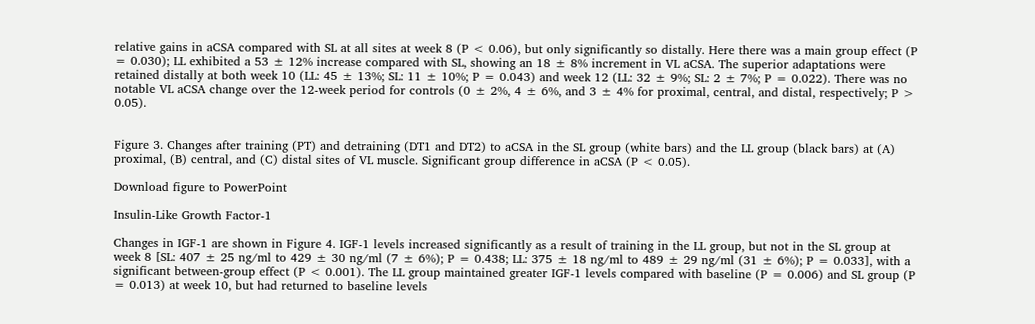relative gains in aCSA compared with SL at all sites at week 8 (P < 0.06), but only significantly so distally. Here there was a main group effect (P = 0.030); LL exhibited a 53 ± 12% increase compared with SL, showing an 18 ± 8% increment in VL aCSA. The superior adaptations were retained distally at both week 10 (LL: 45 ± 13%; SL: 11 ± 10%; P = 0.043) and week 12 (LL: 32 ± 9%; SL: 2 ± 7%; P = 0.022). There was no notable VL aCSA change over the 12-week period for controls (0 ± 2%, 4 ± 6%, and 3 ± 4% for proximal, central, and distal, respectively; P > 0.05).


Figure 3. Changes after training (PT) and detraining (DT1 and DT2) to aCSA in the SL group (white bars) and the LL group (black bars) at (A) proximal, (B) central, and (C) distal sites of VL muscle. Significant group difference in aCSA (P < 0.05).

Download figure to PowerPoint

Insulin-Like Growth Factor-1

Changes in IGF-1 are shown in Figure 4. IGF-1 levels increased significantly as a result of training in the LL group, but not in the SL group at week 8 [SL: 407 ± 25 ng/ml to 429 ± 30 ng/ml (7 ± 6%); P = 0.438; LL: 375 ± 18 ng/ml to 489 ± 29 ng/ml (31 ± 6%); P = 0.033], with a significant between-group effect (P < 0.001). The LL group maintained greater IGF-1 levels compared with baseline (P = 0.006) and SL group (P = 0.013) at week 10, but had returned to baseline levels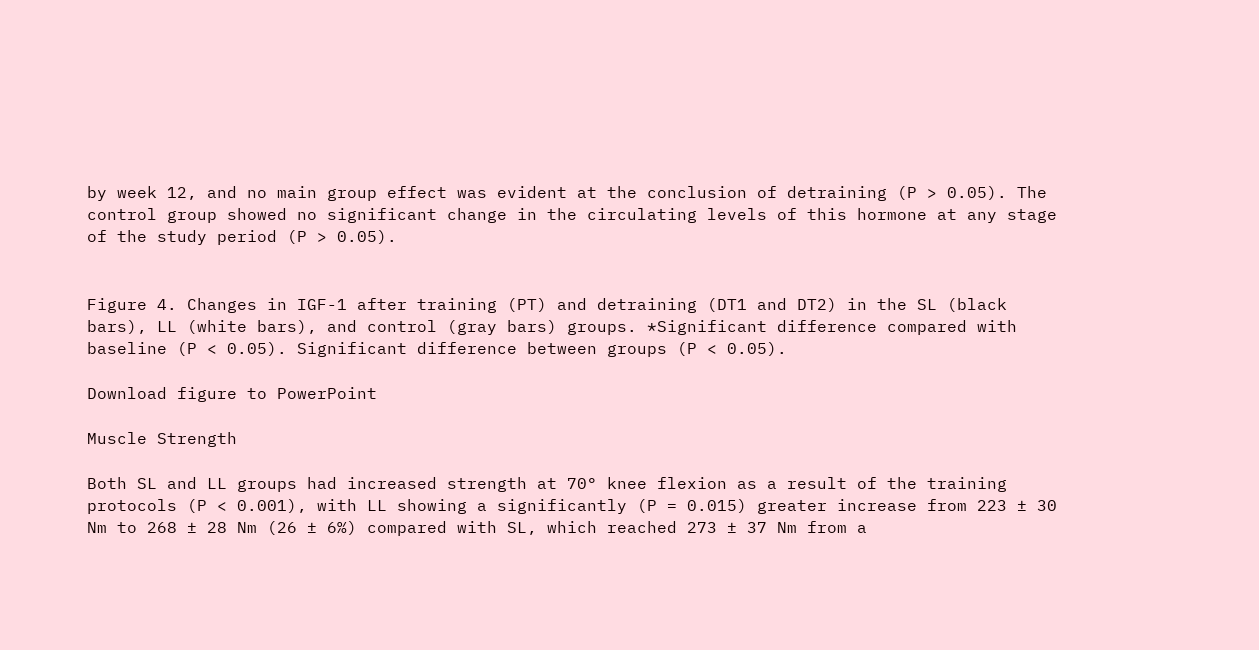by week 12, and no main group effect was evident at the conclusion of detraining (P > 0.05). The control group showed no significant change in the circulating levels of this hormone at any stage of the study period (P > 0.05).


Figure 4. Changes in IGF-1 after training (PT) and detraining (DT1 and DT2) in the SL (black bars), LL (white bars), and control (gray bars) groups. *Significant difference compared with baseline (P < 0.05). Significant difference between groups (P < 0.05).

Download figure to PowerPoint

Muscle Strength

Both SL and LL groups had increased strength at 70° knee flexion as a result of the training protocols (P < 0.001), with LL showing a significantly (P = 0.015) greater increase from 223 ± 30 Nm to 268 ± 28 Nm (26 ± 6%) compared with SL, which reached 273 ± 37 Nm from a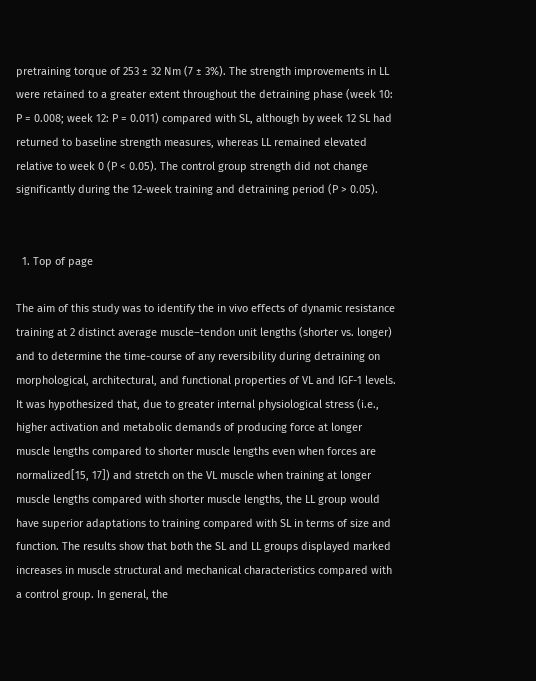pretraining torque of 253 ± 32 Nm (7 ± 3%). The strength improvements in LL were retained to a greater extent throughout the detraining phase (week 10: P = 0.008; week 12: P = 0.011) compared with SL, although by week 12 SL had returned to baseline strength measures, whereas LL remained elevated relative to week 0 (P < 0.05). The control group strength did not change significantly during the 12-week training and detraining period (P > 0.05).


  1. Top of page

The aim of this study was to identify the in vivo effects of dynamic resistance training at 2 distinct average muscle–tendon unit lengths (shorter vs. longer) and to determine the time-course of any reversibility during detraining on morphological, architectural, and functional properties of VL and IGF-1 levels. It was hypothesized that, due to greater internal physiological stress (i.e., higher activation and metabolic demands of producing force at longer muscle lengths compared to shorter muscle lengths even when forces are normalized[15, 17]) and stretch on the VL muscle when training at longer muscle lengths compared with shorter muscle lengths, the LL group would have superior adaptations to training compared with SL in terms of size and function. The results show that both the SL and LL groups displayed marked increases in muscle structural and mechanical characteristics compared with a control group. In general, the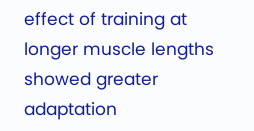effect of training at longer muscle lengths showed greater adaptation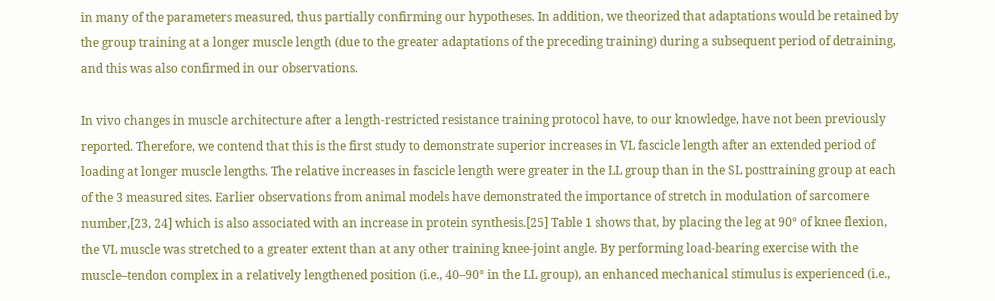in many of the parameters measured, thus partially confirming our hypotheses. In addition, we theorized that adaptations would be retained by the group training at a longer muscle length (due to the greater adaptations of the preceding training) during a subsequent period of detraining, and this was also confirmed in our observations.

In vivo changes in muscle architecture after a length-restricted resistance training protocol have, to our knowledge, have not been previously reported. Therefore, we contend that this is the first study to demonstrate superior increases in VL fascicle length after an extended period of loading at longer muscle lengths. The relative increases in fascicle length were greater in the LL group than in the SL posttraining group at each of the 3 measured sites. Earlier observations from animal models have demonstrated the importance of stretch in modulation of sarcomere number,[23, 24] which is also associated with an increase in protein synthesis.[25] Table 1 shows that, by placing the leg at 90° of knee flexion, the VL muscle was stretched to a greater extent than at any other training knee-joint angle. By performing load-bearing exercise with the muscle–tendon complex in a relatively lengthened position (i.e., 40–90° in the LL group), an enhanced mechanical stimulus is experienced (i.e.,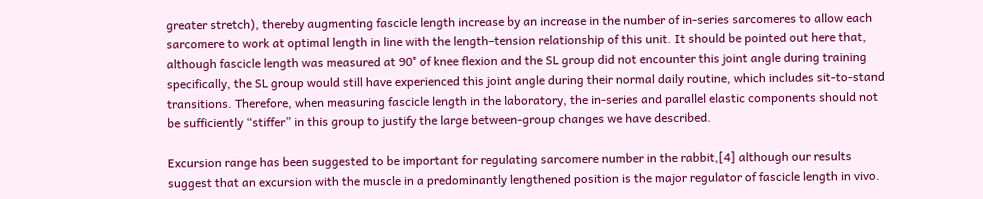greater stretch), thereby augmenting fascicle length increase by an increase in the number of in-series sarcomeres to allow each sarcomere to work at optimal length in line with the length–tension relationship of this unit. It should be pointed out here that, although fascicle length was measured at 90° of knee flexion and the SL group did not encounter this joint angle during training specifically, the SL group would still have experienced this joint angle during their normal daily routine, which includes sit-to-stand transitions. Therefore, when measuring fascicle length in the laboratory, the in-series and parallel elastic components should not be sufficiently “stiffer” in this group to justify the large between-group changes we have described.

Excursion range has been suggested to be important for regulating sarcomere number in the rabbit,[4] although our results suggest that an excursion with the muscle in a predominantly lengthened position is the major regulator of fascicle length in vivo.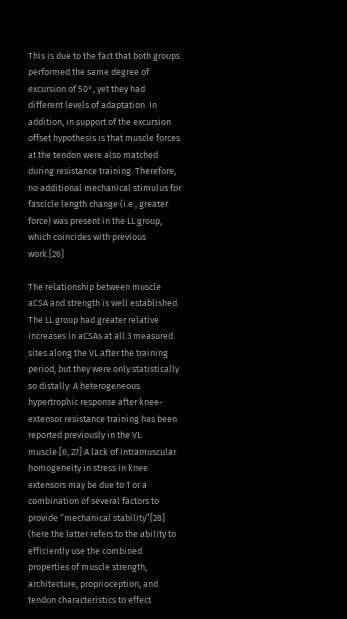This is due to the fact that both groups performed the same degree of excursion of 50°, yet they had different levels of adaptation. In addition, in support of the excursion offset hypothesis is that muscle forces at the tendon were also matched during resistance training. Therefore, no additional mechanical stimulus for fascicle length change (i.e., greater force) was present in the LL group, which coincides with previous work.[26]

The relationship between muscle aCSA and strength is well established. The LL group had greater relative increases in aCSAs at all 3 measured sites along the VL after the training period, but they were only statistically so distally. A heterogeneous hypertrophic response after knee-extensor resistance training has been reported previously in the VL muscle.[6, 27] A lack of intramuscular homogeneity in stress in knee extensors may be due to 1 or a combination of several factors to provide “mechanical stability”[28] (here the latter refers to the ability to efficiently use the combined properties of muscle strength, architecture, proprioception, and tendon characteristics to effect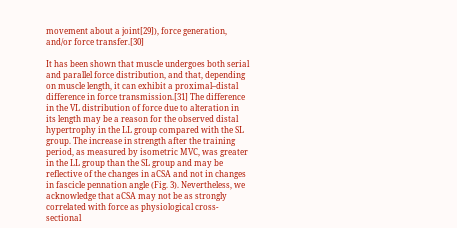movement about a joint[29]), force generation, and/or force transfer.[30]

It has been shown that muscle undergoes both serial and parallel force distribution, and that, depending on muscle length, it can exhibit a proximal–distal difference in force transmission.[31] The difference in the VL distribution of force due to alteration in its length may be a reason for the observed distal hypertrophy in the LL group compared with the SL group. The increase in strength after the training period, as measured by isometric MVC, was greater in the LL group than the SL group and may be reflective of the changes in aCSA and not in changes in fascicle pennation angle (Fig. 3). Nevertheless, we acknowledge that aCSA may not be as strongly correlated with force as physiological cross-sectional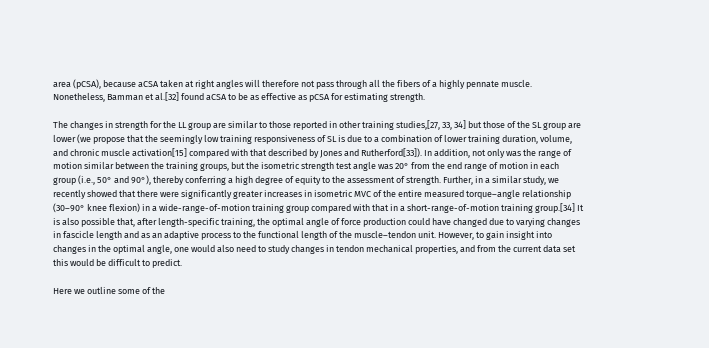area (pCSA), because aCSA taken at right angles will therefore not pass through all the fibers of a highly pennate muscle. Nonetheless, Bamman et al.[32] found aCSA to be as effective as pCSA for estimating strength.

The changes in strength for the LL group are similar to those reported in other training studies,[27, 33, 34] but those of the SL group are lower (we propose that the seemingly low training responsiveness of SL is due to a combination of lower training duration, volume, and chronic muscle activation[15] compared with that described by Jones and Rutherford[33]). In addition, not only was the range of motion similar between the training groups, but the isometric strength test angle was 20° from the end range of motion in each group (i.e., 50° and 90°), thereby conferring a high degree of equity to the assessment of strength. Further, in a similar study, we recently showed that there were significantly greater increases in isometric MVC of the entire measured torque–angle relationship (30–90° knee flexion) in a wide-range-of-motion training group compared with that in a short-range-of-motion training group.[34] It is also possible that, after length-specific training, the optimal angle of force production could have changed due to varying changes in fascicle length and as an adaptive process to the functional length of the muscle–tendon unit. However, to gain insight into changes in the optimal angle, one would also need to study changes in tendon mechanical properties, and from the current data set this would be difficult to predict.

Here we outline some of the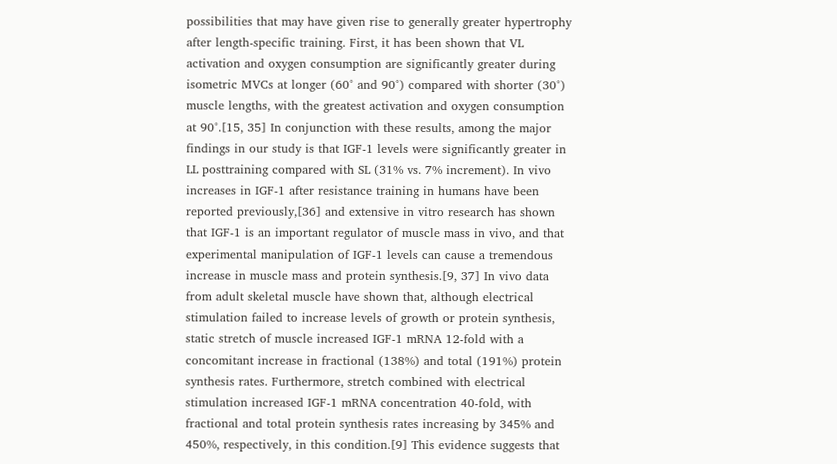possibilities that may have given rise to generally greater hypertrophy after length-specific training. First, it has been shown that VL activation and oxygen consumption are significantly greater during isometric MVCs at longer (60° and 90°) compared with shorter (30°) muscle lengths, with the greatest activation and oxygen consumption at 90°.[15, 35] In conjunction with these results, among the major findings in our study is that IGF-1 levels were significantly greater in LL posttraining compared with SL (31% vs. 7% increment). In vivo increases in IGF-1 after resistance training in humans have been reported previously,[36] and extensive in vitro research has shown that IGF-1 is an important regulator of muscle mass in vivo, and that experimental manipulation of IGF-1 levels can cause a tremendous increase in muscle mass and protein synthesis.[9, 37] In vivo data from adult skeletal muscle have shown that, although electrical stimulation failed to increase levels of growth or protein synthesis, static stretch of muscle increased IGF-1 mRNA 12-fold with a concomitant increase in fractional (138%) and total (191%) protein synthesis rates. Furthermore, stretch combined with electrical stimulation increased IGF-1 mRNA concentration 40-fold, with fractional and total protein synthesis rates increasing by 345% and 450%, respectively, in this condition.[9] This evidence suggests that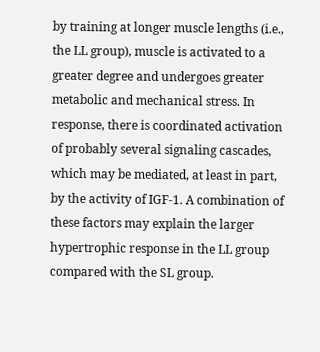by training at longer muscle lengths (i.e., the LL group), muscle is activated to a greater degree and undergoes greater metabolic and mechanical stress. In response, there is coordinated activation of probably several signaling cascades, which may be mediated, at least in part, by the activity of IGF-1. A combination of these factors may explain the larger hypertrophic response in the LL group compared with the SL group.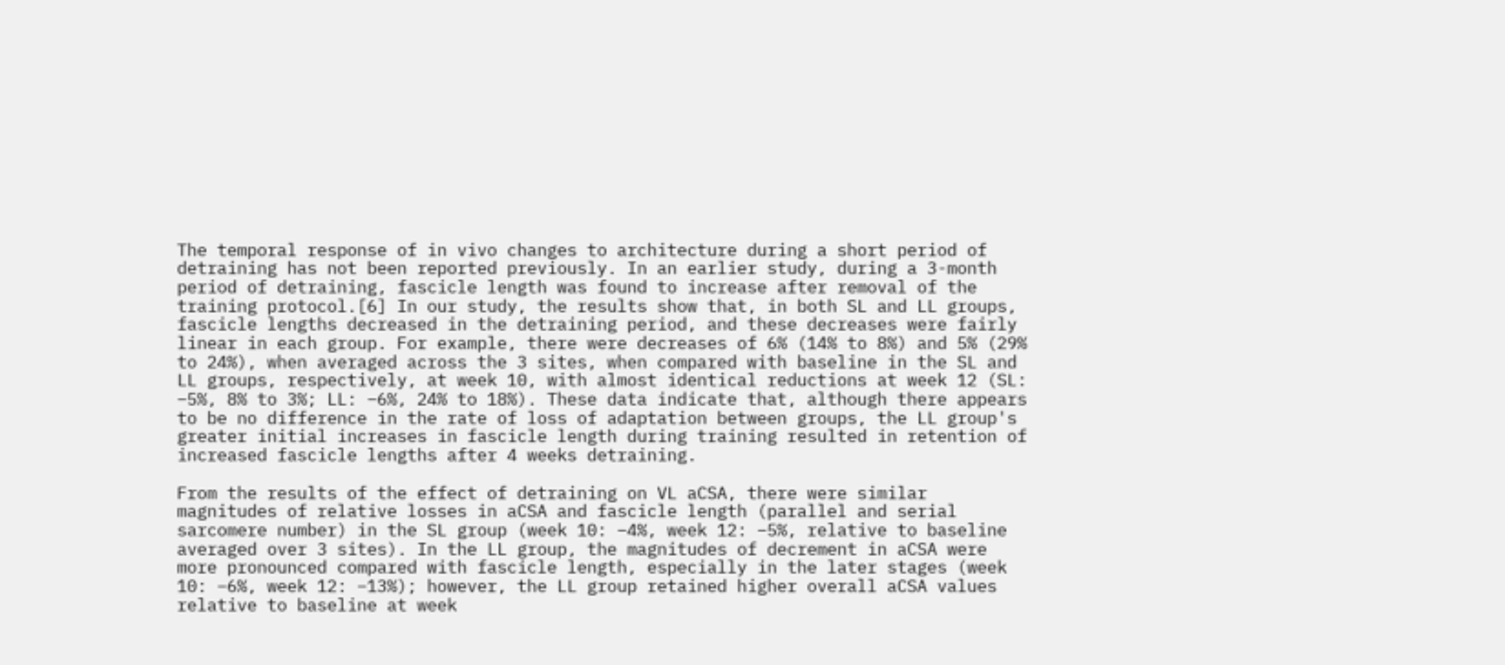The temporal response of in vivo changes to architecture during a short period of detraining has not been reported previously. In an earlier study, during a 3-month period of detraining, fascicle length was found to increase after removal of the training protocol.[6] In our study, the results show that, in both SL and LL groups, fascicle lengths decreased in the detraining period, and these decreases were fairly linear in each group. For example, there were decreases of 6% (14% to 8%) and 5% (29% to 24%), when averaged across the 3 sites, when compared with baseline in the SL and LL groups, respectively, at week 10, with almost identical reductions at week 12 (SL: −5%, 8% to 3%; LL: −6%, 24% to 18%). These data indicate that, although there appears to be no difference in the rate of loss of adaptation between groups, the LL group's greater initial increases in fascicle length during training resulted in retention of increased fascicle lengths after 4 weeks detraining.

From the results of the effect of detraining on VL aCSA, there were similar magnitudes of relative losses in aCSA and fascicle length (parallel and serial sarcomere number) in the SL group (week 10: −4%, week 12: −5%, relative to baseline averaged over 3 sites). In the LL group, the magnitudes of decrement in aCSA were more pronounced compared with fascicle length, especially in the later stages (week 10: −6%, week 12: −13%); however, the LL group retained higher overall aCSA values relative to baseline at week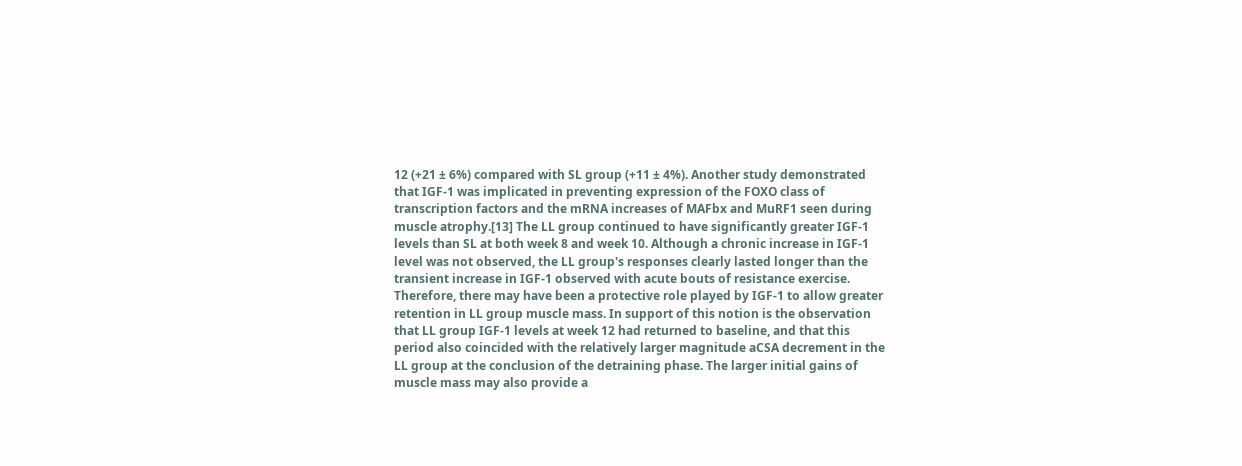12 (+21 ± 6%) compared with SL group (+11 ± 4%). Another study demonstrated that IGF-1 was implicated in preventing expression of the FOXO class of transcription factors and the mRNA increases of MAFbx and MuRF1 seen during muscle atrophy.[13] The LL group continued to have significantly greater IGF-1 levels than SL at both week 8 and week 10. Although a chronic increase in IGF-1 level was not observed, the LL group's responses clearly lasted longer than the transient increase in IGF-1 observed with acute bouts of resistance exercise. Therefore, there may have been a protective role played by IGF-1 to allow greater retention in LL group muscle mass. In support of this notion is the observation that LL group IGF-1 levels at week 12 had returned to baseline, and that this period also coincided with the relatively larger magnitude aCSA decrement in the LL group at the conclusion of the detraining phase. The larger initial gains of muscle mass may also provide a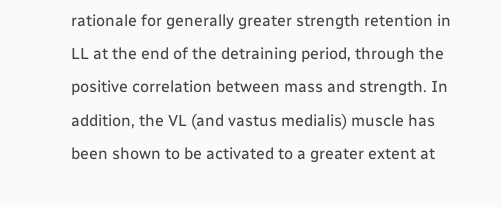rationale for generally greater strength retention in LL at the end of the detraining period, through the positive correlation between mass and strength. In addition, the VL (and vastus medialis) muscle has been shown to be activated to a greater extent at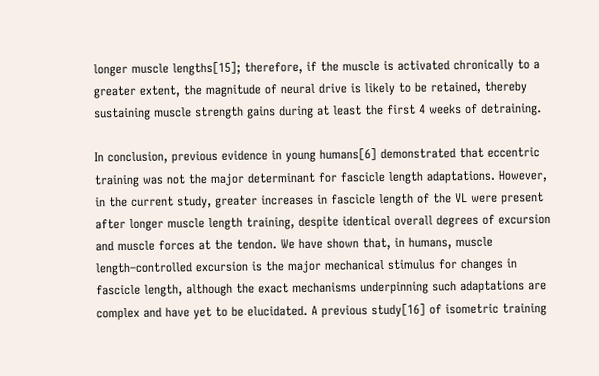longer muscle lengths[15]; therefore, if the muscle is activated chronically to a greater extent, the magnitude of neural drive is likely to be retained, thereby sustaining muscle strength gains during at least the first 4 weeks of detraining.

In conclusion, previous evidence in young humans[6] demonstrated that eccentric training was not the major determinant for fascicle length adaptations. However, in the current study, greater increases in fascicle length of the VL were present after longer muscle length training, despite identical overall degrees of excursion and muscle forces at the tendon. We have shown that, in humans, muscle length–controlled excursion is the major mechanical stimulus for changes in fascicle length, although the exact mechanisms underpinning such adaptations are complex and have yet to be elucidated. A previous study[16] of isometric training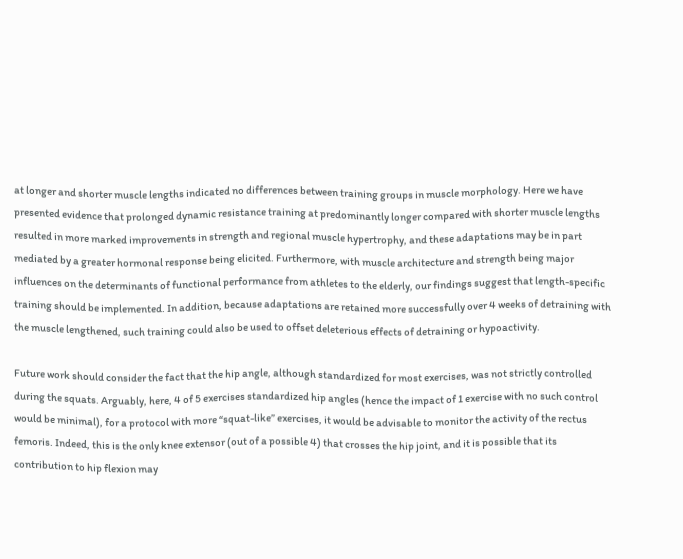at longer and shorter muscle lengths indicated no differences between training groups in muscle morphology. Here we have presented evidence that prolonged dynamic resistance training at predominantly longer compared with shorter muscle lengths resulted in more marked improvements in strength and regional muscle hypertrophy, and these adaptations may be in part mediated by a greater hormonal response being elicited. Furthermore, with muscle architecture and strength being major influences on the determinants of functional performance from athletes to the elderly, our findings suggest that length-specific training should be implemented. In addition, because adaptations are retained more successfully over 4 weeks of detraining with the muscle lengthened, such training could also be used to offset deleterious effects of detraining or hypoactivity.

Future work should consider the fact that the hip angle, although standardized for most exercises, was not strictly controlled during the squats. Arguably, here, 4 of 5 exercises standardized hip angles (hence the impact of 1 exercise with no such control would be minimal), for a protocol with more “squat-like” exercises, it would be advisable to monitor the activity of the rectus femoris. Indeed, this is the only knee extensor (out of a possible 4) that crosses the hip joint, and it is possible that its contribution to hip flexion may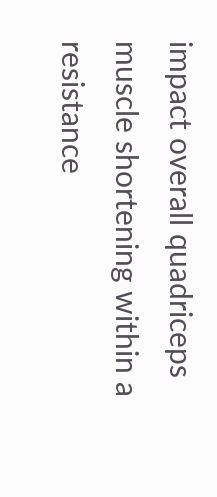impact overall quadriceps muscle shortening within a resistance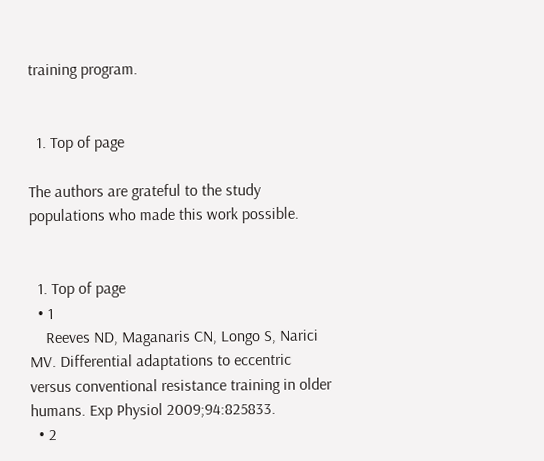training program.


  1. Top of page

The authors are grateful to the study populations who made this work possible.


  1. Top of page
  • 1
    Reeves ND, Maganaris CN, Longo S, Narici MV. Differential adaptations to eccentric versus conventional resistance training in older humans. Exp Physiol 2009;94:825833.
  • 2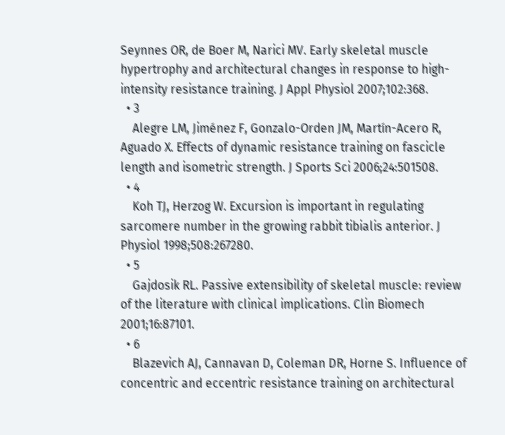Seynnes OR, de Boer M, Narici MV. Early skeletal muscle hypertrophy and architectural changes in response to high-intensity resistance training. J Appl Physiol 2007;102:368.
  • 3
    Alegre LM, Jiménez F, Gonzalo-Orden JM, Martín-Acero R, Aguado X. Effects of dynamic resistance training on fascicle length and isometric strength. J Sports Sci 2006;24:501508.
  • 4
    Koh TJ, Herzog W. Excursion is important in regulating sarcomere number in the growing rabbit tibialis anterior. J Physiol 1998;508:267280.
  • 5
    Gajdosik RL. Passive extensibility of skeletal muscle: review of the literature with clinical implications. Clin Biomech 2001;16:87101.
  • 6
    Blazevich AJ, Cannavan D, Coleman DR, Horne S. Influence of concentric and eccentric resistance training on architectural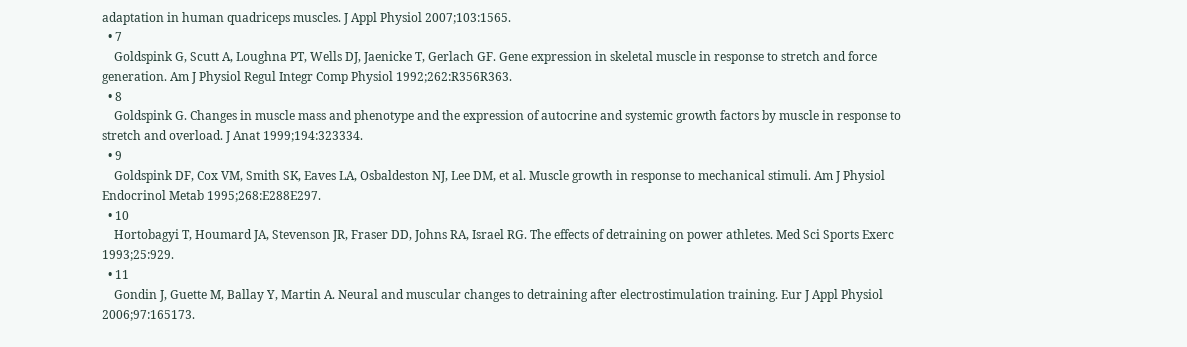adaptation in human quadriceps muscles. J Appl Physiol 2007;103:1565.
  • 7
    Goldspink G, Scutt A, Loughna PT, Wells DJ, Jaenicke T, Gerlach GF. Gene expression in skeletal muscle in response to stretch and force generation. Am J Physiol Regul Integr Comp Physiol 1992;262:R356R363.
  • 8
    Goldspink G. Changes in muscle mass and phenotype and the expression of autocrine and systemic growth factors by muscle in response to stretch and overload. J Anat 1999;194:323334.
  • 9
    Goldspink DF, Cox VM, Smith SK, Eaves LA, Osbaldeston NJ, Lee DM, et al. Muscle growth in response to mechanical stimuli. Am J Physiol Endocrinol Metab 1995;268:E288E297.
  • 10
    Hortobagyi T, Houmard JA, Stevenson JR, Fraser DD, Johns RA, Israel RG. The effects of detraining on power athletes. Med Sci Sports Exerc 1993;25:929.
  • 11
    Gondin J, Guette M, Ballay Y, Martin A. Neural and muscular changes to detraining after electrostimulation training. Eur J Appl Physiol 2006;97:165173.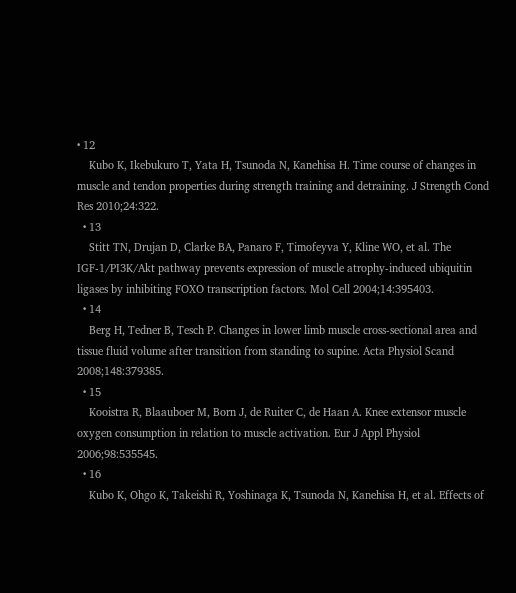• 12
    Kubo K, Ikebukuro T, Yata H, Tsunoda N, Kanehisa H. Time course of changes in muscle and tendon properties during strength training and detraining. J Strength Cond Res 2010;24:322.
  • 13
    Stitt TN, Drujan D, Clarke BA, Panaro F, Timofeyva Y, Kline WO, et al. The IGF-1/PI3K/Akt pathway prevents expression of muscle atrophy-induced ubiquitin ligases by inhibiting FOXO transcription factors. Mol Cell 2004;14:395403.
  • 14
    Berg H, Tedner B, Tesch P. Changes in lower limb muscle cross-sectional area and tissue fluid volume after transition from standing to supine. Acta Physiol Scand 2008;148:379385.
  • 15
    Kooistra R, Blaauboer M, Born J, de Ruiter C, de Haan A. Knee extensor muscle oxygen consumption in relation to muscle activation. Eur J Appl Physiol 2006;98:535545.
  • 16
    Kubo K, Ohgo K, Takeishi R, Yoshinaga K, Tsunoda N, Kanehisa H, et al. Effects of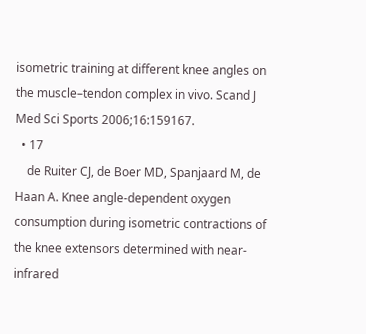isometric training at different knee angles on the muscle–tendon complex in vivo. Scand J Med Sci Sports 2006;16:159167.
  • 17
    de Ruiter CJ, de Boer MD, Spanjaard M, de Haan A. Knee angle-dependent oxygen consumption during isometric contractions of the knee extensors determined with near-infrared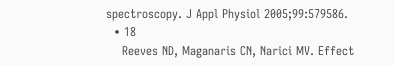spectroscopy. J Appl Physiol 2005;99:579586.
  • 18
    Reeves ND, Maganaris CN, Narici MV. Effect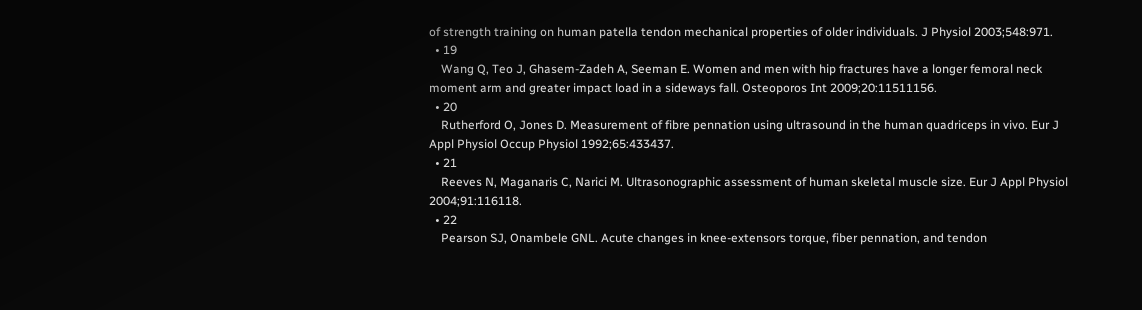of strength training on human patella tendon mechanical properties of older individuals. J Physiol 2003;548:971.
  • 19
    Wang Q, Teo J, Ghasem-Zadeh A, Seeman E. Women and men with hip fractures have a longer femoral neck moment arm and greater impact load in a sideways fall. Osteoporos Int 2009;20:11511156.
  • 20
    Rutherford O, Jones D. Measurement of fibre pennation using ultrasound in the human quadriceps in vivo. Eur J Appl Physiol Occup Physiol 1992;65:433437.
  • 21
    Reeves N, Maganaris C, Narici M. Ultrasonographic assessment of human skeletal muscle size. Eur J Appl Physiol 2004;91:116118.
  • 22
    Pearson SJ, Onambele GNL. Acute changes in knee-extensors torque, fiber pennation, and tendon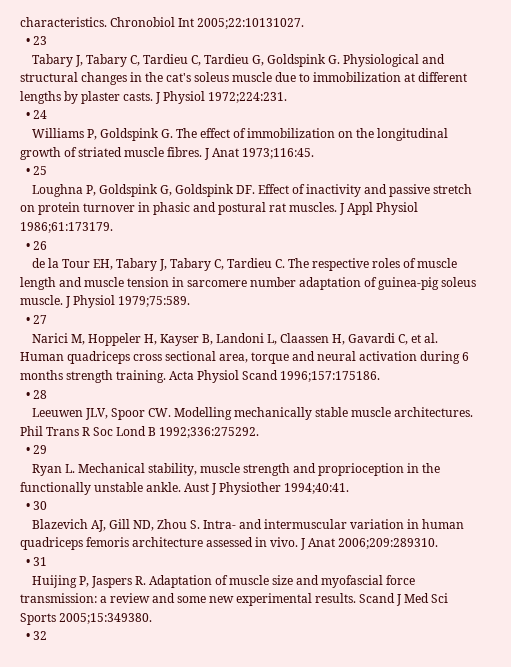characteristics. Chronobiol Int 2005;22:10131027.
  • 23
    Tabary J, Tabary C, Tardieu C, Tardieu G, Goldspink G. Physiological and structural changes in the cat's soleus muscle due to immobilization at different lengths by plaster casts. J Physiol 1972;224:231.
  • 24
    Williams P, Goldspink G. The effect of immobilization on the longitudinal growth of striated muscle fibres. J Anat 1973;116:45.
  • 25
    Loughna P, Goldspink G, Goldspink DF. Effect of inactivity and passive stretch on protein turnover in phasic and postural rat muscles. J Appl Physiol 1986;61:173179.
  • 26
    de la Tour EH, Tabary J, Tabary C, Tardieu C. The respective roles of muscle length and muscle tension in sarcomere number adaptation of guinea-pig soleus muscle. J Physiol 1979;75:589.
  • 27
    Narici M, Hoppeler H, Kayser B, Landoni L, Claassen H, Gavardi C, et al. Human quadriceps cross sectional area, torque and neural activation during 6 months strength training. Acta Physiol Scand 1996;157:175186.
  • 28
    Leeuwen JLV, Spoor CW. Modelling mechanically stable muscle architectures. Phil Trans R Soc Lond B 1992;336:275292.
  • 29
    Ryan L. Mechanical stability, muscle strength and proprioception in the functionally unstable ankle. Aust J Physiother 1994;40:41.
  • 30
    Blazevich AJ, Gill ND, Zhou S. Intra- and intermuscular variation in human quadriceps femoris architecture assessed in vivo. J Anat 2006;209:289310.
  • 31
    Huijing P, Jaspers R. Adaptation of muscle size and myofascial force transmission: a review and some new experimental results. Scand J Med Sci Sports 2005;15:349380.
  • 32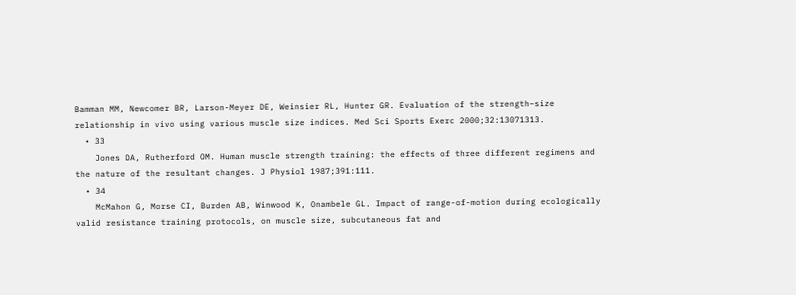Bamman MM, Newcomer BR, Larson-Meyer DE, Weinsier RL, Hunter GR. Evaluation of the strength–size relationship in vivo using various muscle size indices. Med Sci Sports Exerc 2000;32:13071313.
  • 33
    Jones DA, Rutherford OM. Human muscle strength training: the effects of three different regimens and the nature of the resultant changes. J Physiol 1987;391:111.
  • 34
    McMahon G, Morse CI, Burden AB, Winwood K, Onambele GL. Impact of range-of-motion during ecologically valid resistance training protocols, on muscle size, subcutaneous fat and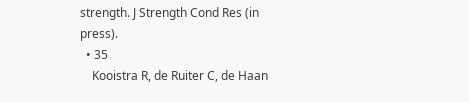strength. J Strength Cond Res (in press).
  • 35
    Kooistra R, de Ruiter C, de Haan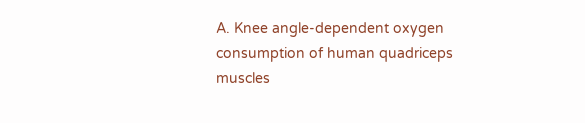A. Knee angle-dependent oxygen consumption of human quadriceps muscles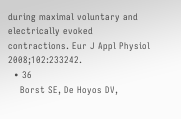during maximal voluntary and electrically evoked contractions. Eur J Appl Physiol 2008;102:233242.
  • 36
    Borst SE, De Hoyos DV,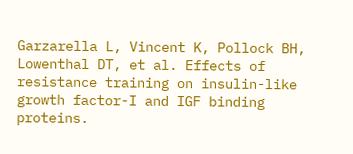Garzarella L, Vincent K, Pollock BH, Lowenthal DT, et al. Effects of resistance training on insulin-like growth factor-I and IGF binding proteins.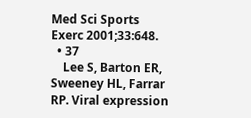Med Sci Sports Exerc 2001;33:648.
  • 37
    Lee S, Barton ER, Sweeney HL, Farrar RP. Viral expression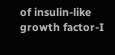of insulin-like growth factor-I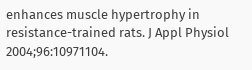enhances muscle hypertrophy in resistance-trained rats. J Appl Physiol 2004;96:10971104.